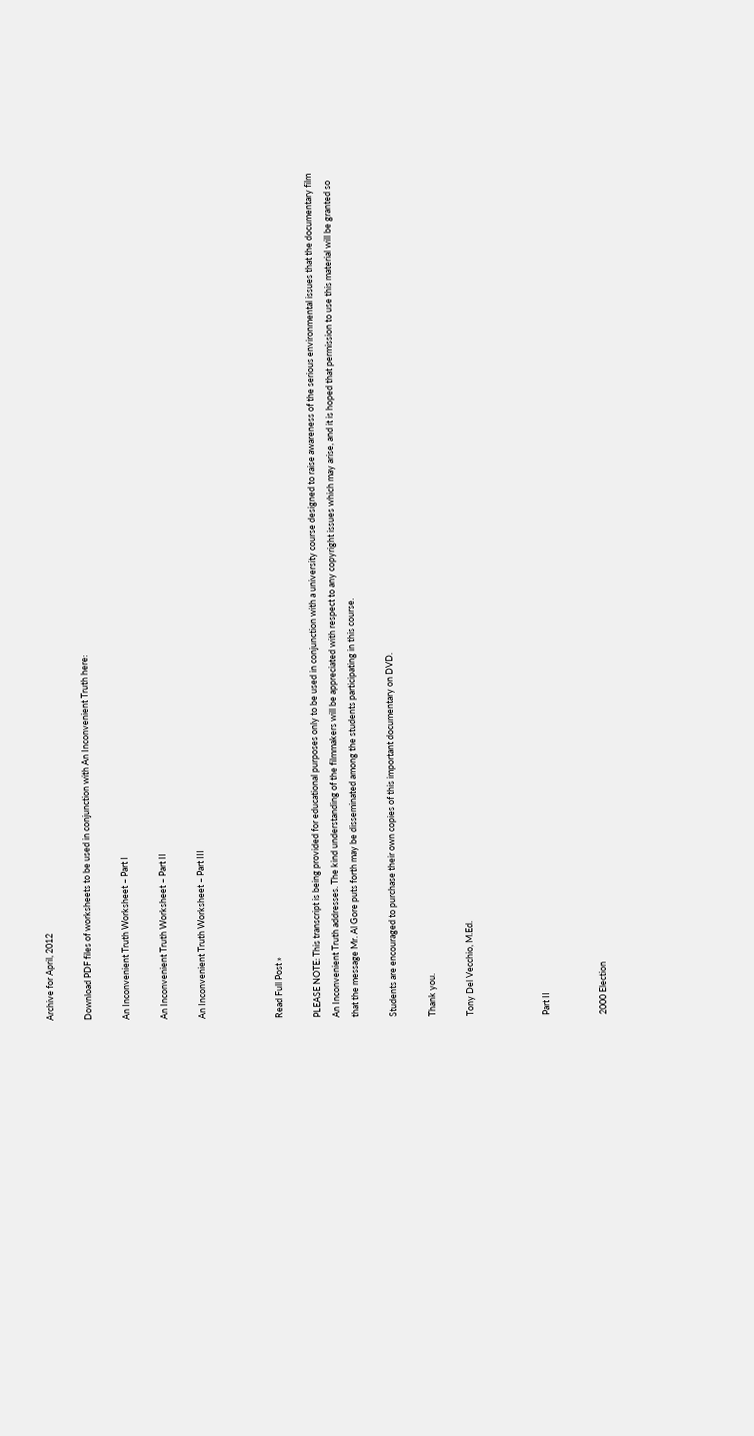Archive for April, 2012

Download PDF files of worksheets to be used in conjunction with An Inconvenient Truth here:

An Inconvenient Truth Worksheet – Part I

An Inconvenient Truth Worksheet – Part II

An Inconvenient Truth Worksheet – Part III



Read Full Post »

PLEASE NOTE: This transcript is being provided for educational purposes only to be used in conjunction with a university course designed to raise awareness of the serious environmental issues that the documentary film An Inconvenient Truth addresses. The kind understanding of the filmmakers will be appreciated with respect to any copyright issues which may arise, and it is hoped that permission to use this material will be granted so that the message Mr. Al Gore puts forth may be disseminated among the students participating in this course.

Students are encouraged to purchase their own copies of this important documentary on DVD.

Thank you.

Tony Del Vecchio, M.Ed.



Part II


2000 Election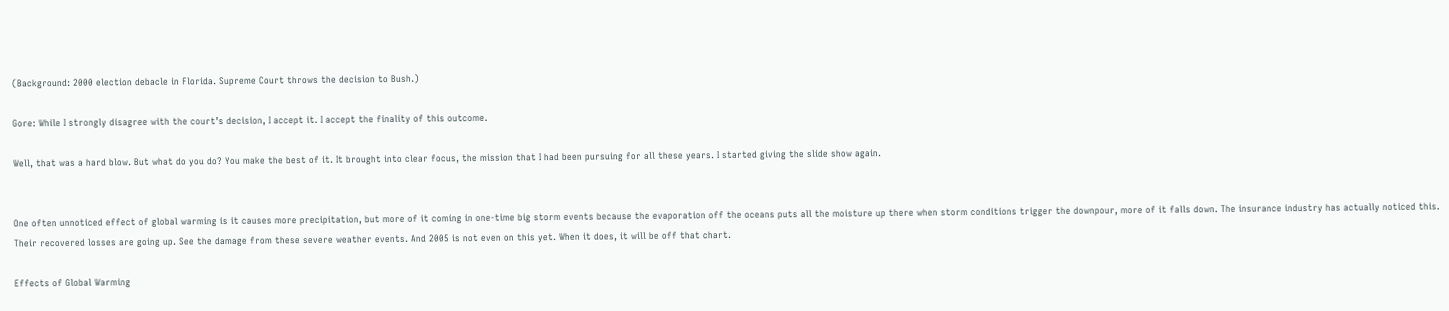(Background: 2000 election debacle in Florida. Supreme Court throws the decision to Bush.)

Gore: While I strongly disagree with the court’s decision, I accept it. I accept the finality of this outcome.

Well, that was a hard blow. But what do you do? You make the best of it. It brought into clear focus, the mission that I had been pursuing for all these years. I started giving the slide show again.


One often unnoticed effect of global warming is it causes more precipitation, but more of it coming in one-time big storm events because the evaporation off the oceans puts all the moisture up there when storm conditions trigger the downpour, more of it falls down. The insurance industry has actually noticed this. Their recovered losses are going up. See the damage from these severe weather events. And 2005 is not even on this yet. When it does, it will be off that chart.

Effects of Global Warming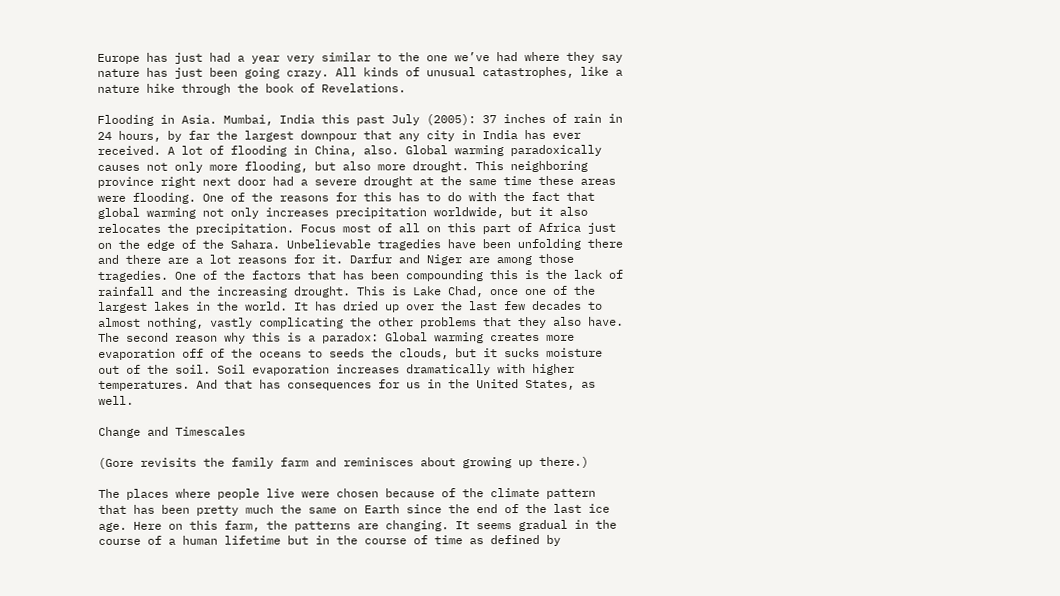Europe has just had a year very similar to the one we’ve had where they say nature has just been going crazy. All kinds of unusual catastrophes, like a nature hike through the book of Revelations.

Flooding in Asia. Mumbai, India this past July (2005): 37 inches of rain in 24 hours, by far the largest downpour that any city in India has ever received. A lot of flooding in China, also. Global warming paradoxically causes not only more flooding, but also more drought. This neighboring province right next door had a severe drought at the same time these areas were flooding. One of the reasons for this has to do with the fact that global warming not only increases precipitation worldwide, but it also relocates the precipitation. Focus most of all on this part of Africa just on the edge of the Sahara. Unbelievable tragedies have been unfolding there and there are a lot reasons for it. Darfur and Niger are among those tragedies. One of the factors that has been compounding this is the lack of rainfall and the increasing drought. This is Lake Chad, once one of the largest lakes in the world. It has dried up over the last few decades to almost nothing, vastly complicating the other problems that they also have. The second reason why this is a paradox: Global warming creates more evaporation off of the oceans to seeds the clouds, but it sucks moisture out of the soil. Soil evaporation increases dramatically with higher temperatures. And that has consequences for us in the United States, as well.

Change and Timescales

(Gore revisits the family farm and reminisces about growing up there.)

The places where people live were chosen because of the climate pattern that has been pretty much the same on Earth since the end of the last ice age. Here on this farm, the patterns are changing. It seems gradual in the course of a human lifetime but in the course of time as defined by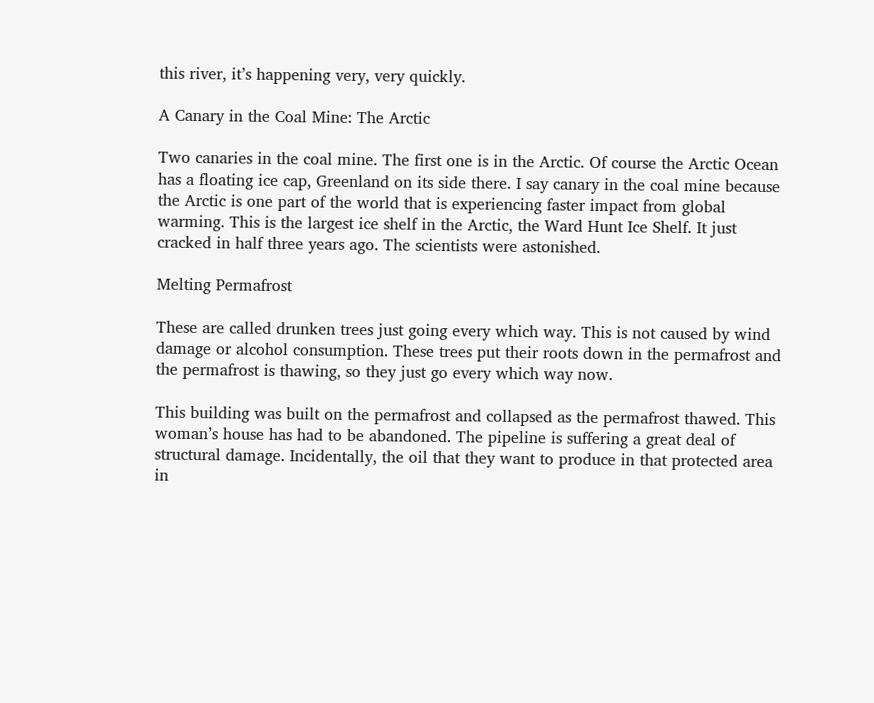this river, it’s happening very, very quickly.

A Canary in the Coal Mine: The Arctic

Two canaries in the coal mine. The first one is in the Arctic. Of course the Arctic Ocean has a floating ice cap, Greenland on its side there. I say canary in the coal mine because the Arctic is one part of the world that is experiencing faster impact from global warming. This is the largest ice shelf in the Arctic, the Ward Hunt Ice Shelf. It just cracked in half three years ago. The scientists were astonished.

Melting Permafrost

These are called drunken trees just going every which way. This is not caused by wind damage or alcohol consumption. These trees put their roots down in the permafrost and the permafrost is thawing, so they just go every which way now.

This building was built on the permafrost and collapsed as the permafrost thawed. This woman’s house has had to be abandoned. The pipeline is suffering a great deal of structural damage. Incidentally, the oil that they want to produce in that protected area in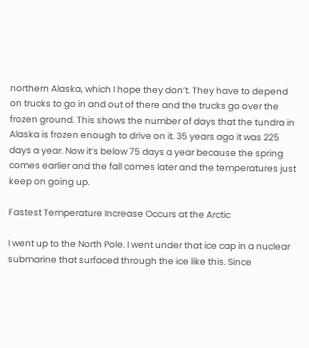northern Alaska, which I hope they don’t. They have to depend on trucks to go in and out of there and the trucks go over the frozen ground. This shows the number of days that the tundra in Alaska is frozen enough to drive on it. 35 years ago it was 225 days a year. Now it’s below 75 days a year because the spring comes earlier and the fall comes later and the temperatures just keep on going up.

Fastest Temperature Increase Occurs at the Arctic

I went up to the North Pole. I went under that ice cap in a nuclear submarine that surfaced through the ice like this. Since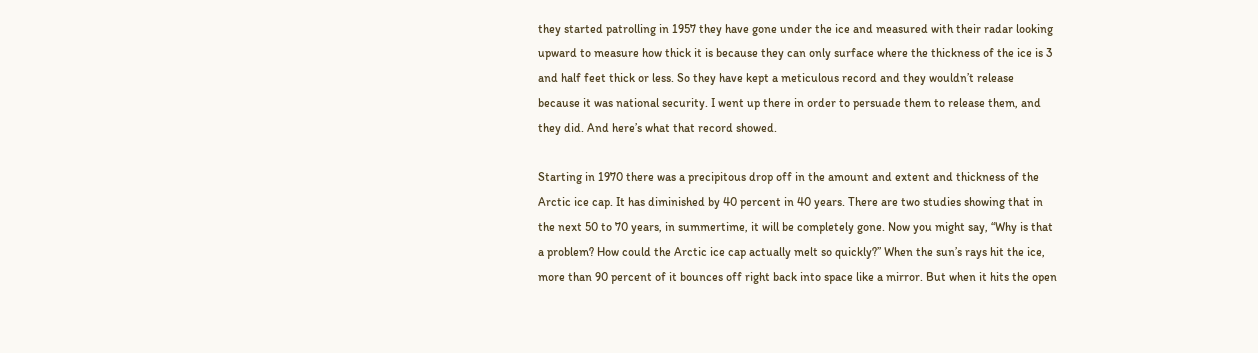they started patrolling in 1957 they have gone under the ice and measured with their radar looking upward to measure how thick it is because they can only surface where the thickness of the ice is 3 and half feet thick or less. So they have kept a meticulous record and they wouldn’t release because it was national security. I went up there in order to persuade them to release them, and they did. And here’s what that record showed.

Starting in 1970 there was a precipitous drop off in the amount and extent and thickness of the Arctic ice cap. It has diminished by 40 percent in 40 years. There are two studies showing that in the next 50 to 70 years, in summertime, it will be completely gone. Now you might say, “Why is that a problem? How could the Arctic ice cap actually melt so quickly?” When the sun’s rays hit the ice, more than 90 percent of it bounces off right back into space like a mirror. But when it hits the open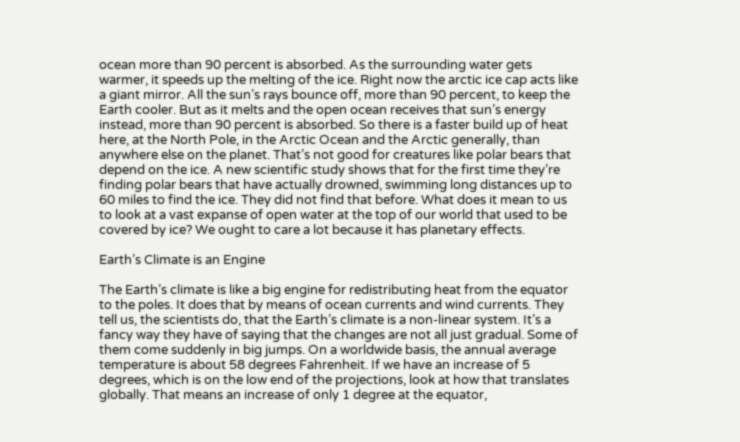ocean more than 90 percent is absorbed. As the surrounding water gets warmer, it speeds up the melting of the ice. Right now the arctic ice cap acts like a giant mirror. All the sun’s rays bounce off, more than 90 percent, to keep the Earth cooler. But as it melts and the open ocean receives that sun’s energy instead, more than 90 percent is absorbed. So there is a faster build up of heat here, at the North Pole, in the Arctic Ocean and the Arctic generally, than anywhere else on the planet. That’s not good for creatures like polar bears that depend on the ice. A new scientific study shows that for the first time they’re finding polar bears that have actually drowned, swimming long distances up to 60 miles to find the ice. They did not find that before. What does it mean to us to look at a vast expanse of open water at the top of our world that used to be covered by ice? We ought to care a lot because it has planetary effects.

Earth’s Climate is an Engine

The Earth’s climate is like a big engine for redistributing heat from the equator to the poles. It does that by means of ocean currents and wind currents. They tell us, the scientists do, that the Earth’s climate is a non-linear system. It’s a fancy way they have of saying that the changes are not all just gradual. Some of them come suddenly in big jumps. On a worldwide basis, the annual average temperature is about 58 degrees Fahrenheit. If we have an increase of 5 degrees, which is on the low end of the projections, look at how that translates globally. That means an increase of only 1 degree at the equator,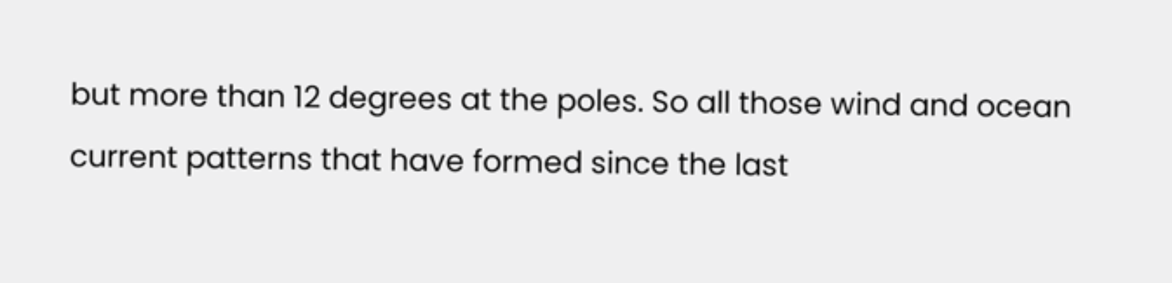but more than 12 degrees at the poles. So all those wind and ocean current patterns that have formed since the last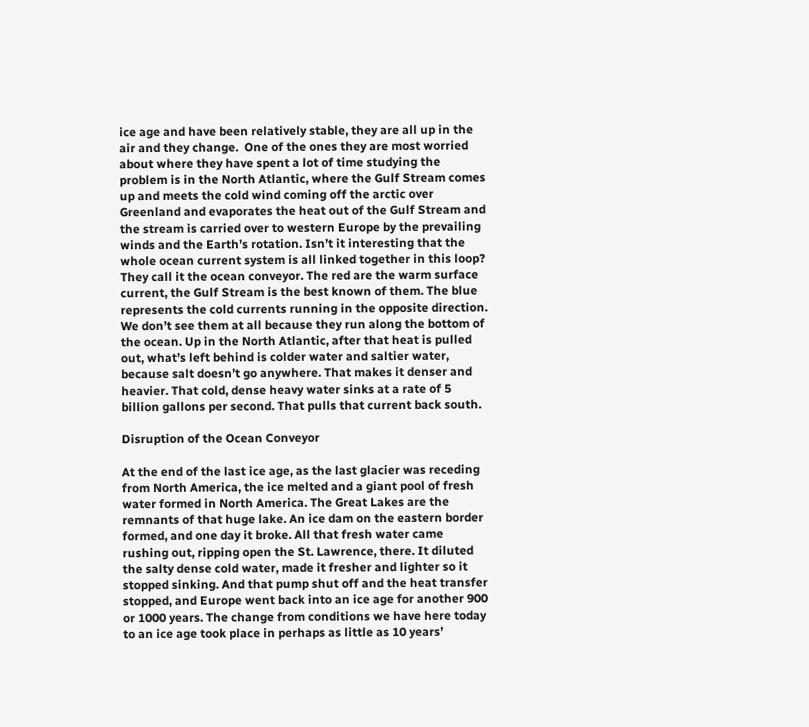ice age and have been relatively stable, they are all up in the air and they change.  One of the ones they are most worried about where they have spent a lot of time studying the problem is in the North Atlantic, where the Gulf Stream comes up and meets the cold wind coming off the arctic over Greenland and evaporates the heat out of the Gulf Stream and the stream is carried over to western Europe by the prevailing winds and the Earth’s rotation. Isn’t it interesting that the whole ocean current system is all linked together in this loop? They call it the ocean conveyor. The red are the warm surface current, the Gulf Stream is the best known of them. The blue represents the cold currents running in the opposite direction. We don’t see them at all because they run along the bottom of the ocean. Up in the North Atlantic, after that heat is pulled out, what’s left behind is colder water and saltier water, because salt doesn’t go anywhere. That makes it denser and heavier. That cold, dense heavy water sinks at a rate of 5 billion gallons per second. That pulls that current back south.

Disruption of the Ocean Conveyor

At the end of the last ice age, as the last glacier was receding from North America, the ice melted and a giant pool of fresh water formed in North America. The Great Lakes are the remnants of that huge lake. An ice dam on the eastern border formed, and one day it broke. All that fresh water came rushing out, ripping open the St. Lawrence, there. It diluted the salty dense cold water, made it fresher and lighter so it stopped sinking. And that pump shut off and the heat transfer stopped, and Europe went back into an ice age for another 900 or 1000 years. The change from conditions we have here today to an ice age took place in perhaps as little as 10 years’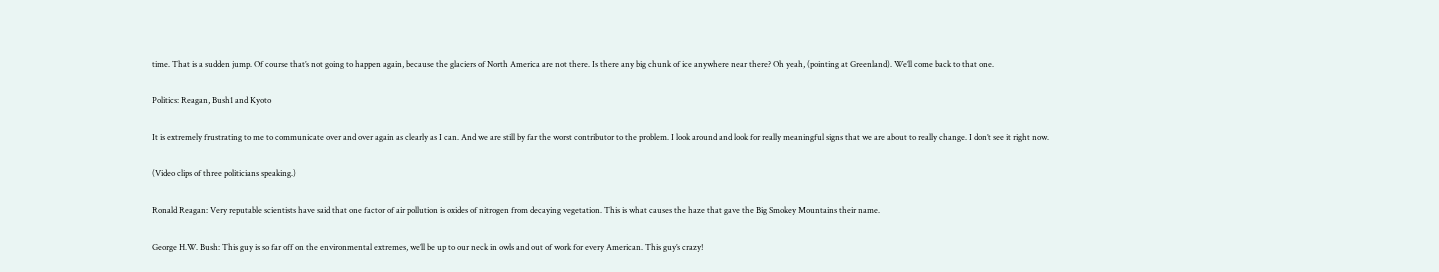time. That is a sudden jump. Of course that’s not going to happen again, because the glaciers of North America are not there. Is there any big chunk of ice anywhere near there? Oh yeah, (pointing at Greenland). We’ll come back to that one.

Politics: Reagan, Bush1 and Kyoto

It is extremely frustrating to me to communicate over and over again as clearly as I can. And we are still by far the worst contributor to the problem. I look around and look for really meaningful signs that we are about to really change. I don’t see it right now.

(Video clips of three politicians speaking.)

Ronald Reagan: Very reputable scientists have said that one factor of air pollution is oxides of nitrogen from decaying vegetation. This is what causes the haze that gave the Big Smokey Mountains their name.

George H.W. Bush: This guy is so far off on the environmental extremes, we’ll be up to our neck in owls and out of work for every American. This guy’s crazy!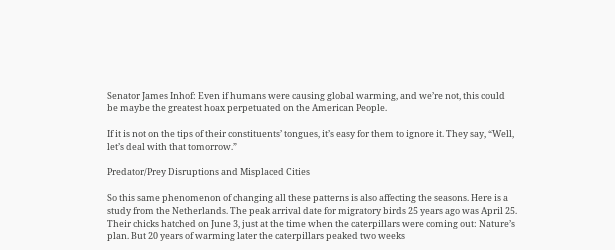Senator James Inhof: Even if humans were causing global warming, and we’re not, this could be maybe the greatest hoax perpetuated on the American People.

If it is not on the tips of their constituents’ tongues, it’s easy for them to ignore it. They say, “Well, let’s deal with that tomorrow.”

Predator/Prey Disruptions and Misplaced Cities

So this same phenomenon of changing all these patterns is also affecting the seasons. Here is a study from the Netherlands. The peak arrival date for migratory birds 25 years ago was April 25. Their chicks hatched on June 3, just at the time when the caterpillars were coming out: Nature’s plan. But 20 years of warming later the caterpillars peaked two weeks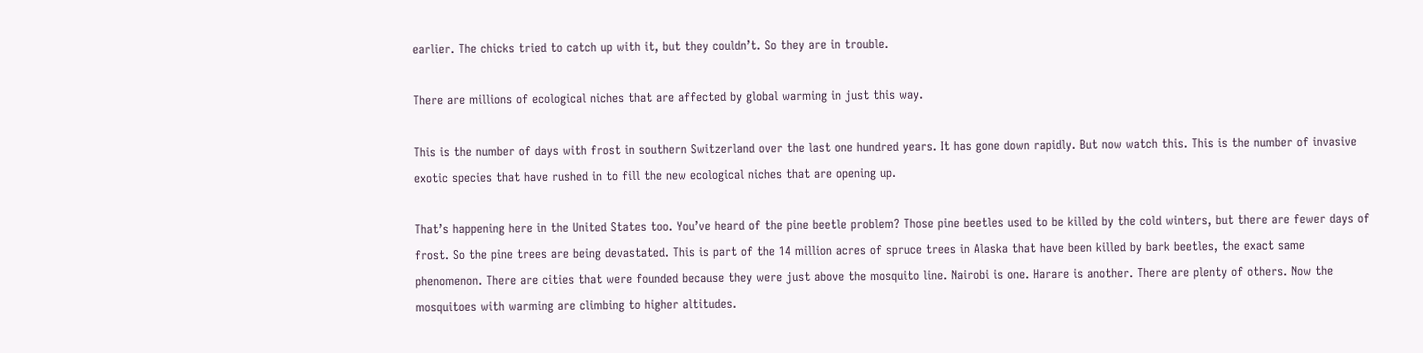earlier. The chicks tried to catch up with it, but they couldn’t. So they are in trouble.

There are millions of ecological niches that are affected by global warming in just this way.

This is the number of days with frost in southern Switzerland over the last one hundred years. It has gone down rapidly. But now watch this. This is the number of invasive exotic species that have rushed in to fill the new ecological niches that are opening up.

That’s happening here in the United States too. You’ve heard of the pine beetle problem? Those pine beetles used to be killed by the cold winters, but there are fewer days of frost. So the pine trees are being devastated. This is part of the 14 million acres of spruce trees in Alaska that have been killed by bark beetles, the exact same phenomenon. There are cities that were founded because they were just above the mosquito line. Nairobi is one. Harare is another. There are plenty of others. Now the mosquitoes with warming are climbing to higher altitudes.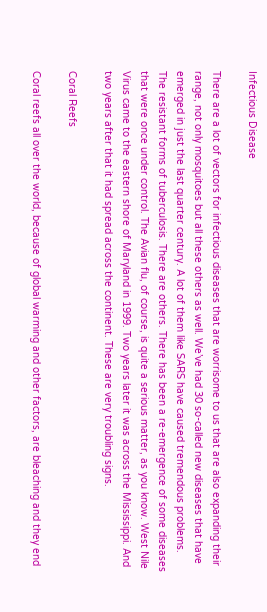Infectious Disease

There are a lot of vectors for infectious diseases that are worrisome to us that are also expanding their range, not only mosquitoes but all these others as well. We’ve had 30 so-called new diseases that have emerged in just the last quarter century. A lot of them like SARS have caused tremendous problems. The resistant forms of tuberculosis. There are others. There has been a re-emergence of some diseases that were once under control. The Avian flu, of course, is quite a serious matter, as you know. West Nile Virus came to the eastern shore of Maryland in 1999. Two years later it was across the Mississippi. And two years after that it had spread across the continent. These are very troubling signs.

Coral Reefs

Coral reefs all over the world, because of global warming and other factors, are bleaching and they end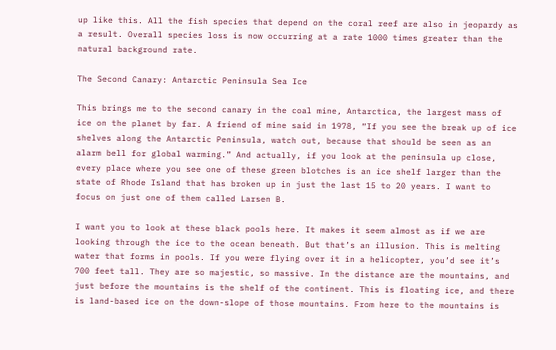up like this. All the fish species that depend on the coral reef are also in jeopardy as a result. Overall species loss is now occurring at a rate 1000 times greater than the natural background rate.

The Second Canary: Antarctic Peninsula Sea Ice

This brings me to the second canary in the coal mine, Antarctica, the largest mass of ice on the planet by far. A friend of mine said in 1978, “If you see the break up of ice shelves along the Antarctic Peninsula, watch out, because that should be seen as an alarm bell for global warming.” And actually, if you look at the peninsula up close, every place where you see one of these green blotches is an ice shelf larger than the state of Rhode Island that has broken up in just the last 15 to 20 years. I want to focus on just one of them called Larsen B.

I want you to look at these black pools here. It makes it seem almost as if we are looking through the ice to the ocean beneath. But that’s an illusion. This is melting water that forms in pools. If you were flying over it in a helicopter, you’d see it’s 700 feet tall. They are so majestic, so massive. In the distance are the mountains, and just before the mountains is the shelf of the continent. This is floating ice, and there is land-based ice on the down-slope of those mountains. From here to the mountains is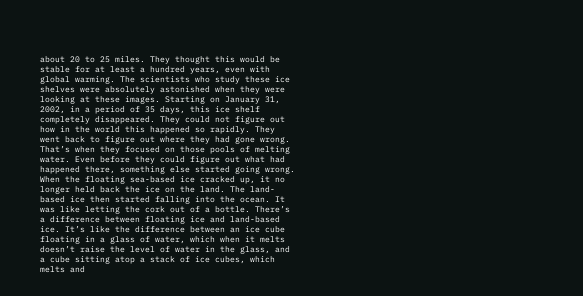about 20 to 25 miles. They thought this would be stable for at least a hundred years, even with global warming. The scientists who study these ice shelves were absolutely astonished when they were looking at these images. Starting on January 31, 2002, in a period of 35 days, this ice shelf completely disappeared. They could not figure out how in the world this happened so rapidly. They went back to figure out where they had gone wrong. That’s when they focused on those pools of melting water. Even before they could figure out what had happened there, something else started going wrong. When the floating sea-based ice cracked up, it no longer held back the ice on the land. The land-based ice then started falling into the ocean. It was like letting the cork out of a bottle. There’s a difference between floating ice and land-based ice. It’s like the difference between an ice cube floating in a glass of water, which when it melts doesn’t raise the level of water in the glass, and a cube sitting atop a stack of ice cubes, which melts and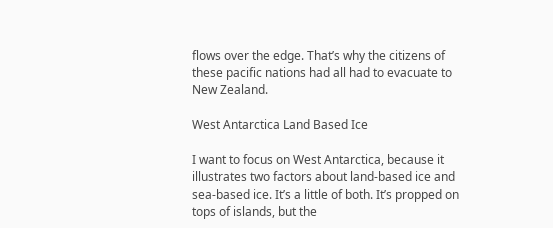flows over the edge. That’s why the citizens of these pacific nations had all had to evacuate to New Zealand.

West Antarctica Land Based Ice

I want to focus on West Antarctica, because it illustrates two factors about land-based ice and sea-based ice. It’s a little of both. It’s propped on tops of islands, but the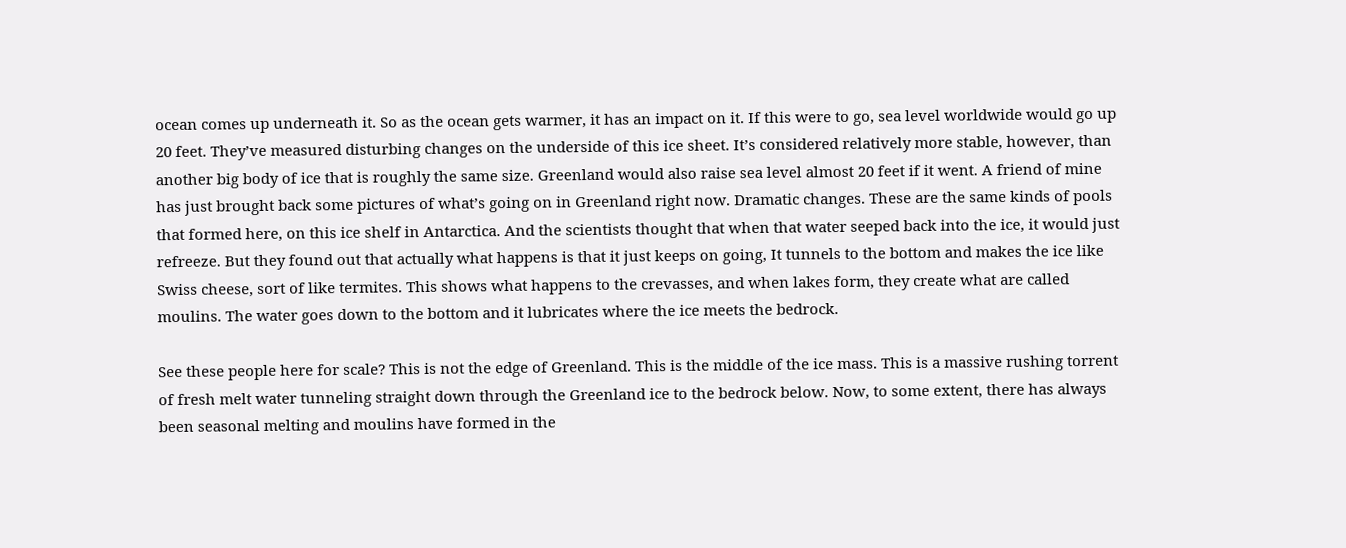ocean comes up underneath it. So as the ocean gets warmer, it has an impact on it. If this were to go, sea level worldwide would go up 20 feet. They’ve measured disturbing changes on the underside of this ice sheet. It’s considered relatively more stable, however, than another big body of ice that is roughly the same size. Greenland would also raise sea level almost 20 feet if it went. A friend of mine has just brought back some pictures of what’s going on in Greenland right now. Dramatic changes. These are the same kinds of pools that formed here, on this ice shelf in Antarctica. And the scientists thought that when that water seeped back into the ice, it would just refreeze. But they found out that actually what happens is that it just keeps on going, It tunnels to the bottom and makes the ice like Swiss cheese, sort of like termites. This shows what happens to the crevasses, and when lakes form, they create what are called moulins. The water goes down to the bottom and it lubricates where the ice meets the bedrock.

See these people here for scale? This is not the edge of Greenland. This is the middle of the ice mass. This is a massive rushing torrent of fresh melt water tunneling straight down through the Greenland ice to the bedrock below. Now, to some extent, there has always been seasonal melting and moulins have formed in the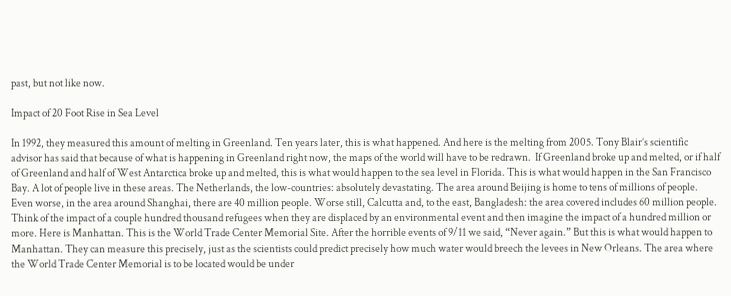past, but not like now.

Impact of 20 Foot Rise in Sea Level

In 1992, they measured this amount of melting in Greenland. Ten years later, this is what happened. And here is the melting from 2005. Tony Blair’s scientific advisor has said that because of what is happening in Greenland right now, the maps of the world will have to be redrawn.  If Greenland broke up and melted, or if half of Greenland and half of West Antarctica broke up and melted, this is what would happen to the sea level in Florida. This is what would happen in the San Francisco Bay. A lot of people live in these areas. The Netherlands, the low-countries: absolutely devastating. The area around Beijing is home to tens of millions of people. Even worse, in the area around Shanghai, there are 40 million people. Worse still, Calcutta and, to the east, Bangladesh: the area covered includes 60 million people. Think of the impact of a couple hundred thousand refugees when they are displaced by an environmental event and then imagine the impact of a hundred million or more. Here is Manhattan. This is the World Trade Center Memorial Site. After the horrible events of 9/11 we said, “Never again.” But this is what would happen to Manhattan. They can measure this precisely, just as the scientists could predict precisely how much water would breech the levees in New Orleans. The area where the World Trade Center Memorial is to be located would be under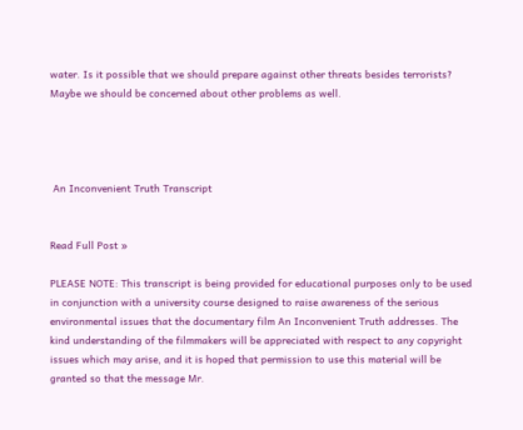water. Is it possible that we should prepare against other threats besides terrorists? Maybe we should be concerned about other problems as well.




 An Inconvenient Truth Transcript


Read Full Post »

PLEASE NOTE: This transcript is being provided for educational purposes only to be used in conjunction with a university course designed to raise awareness of the serious environmental issues that the documentary film An Inconvenient Truth addresses. The kind understanding of the filmmakers will be appreciated with respect to any copyright issues which may arise, and it is hoped that permission to use this material will be granted so that the message Mr.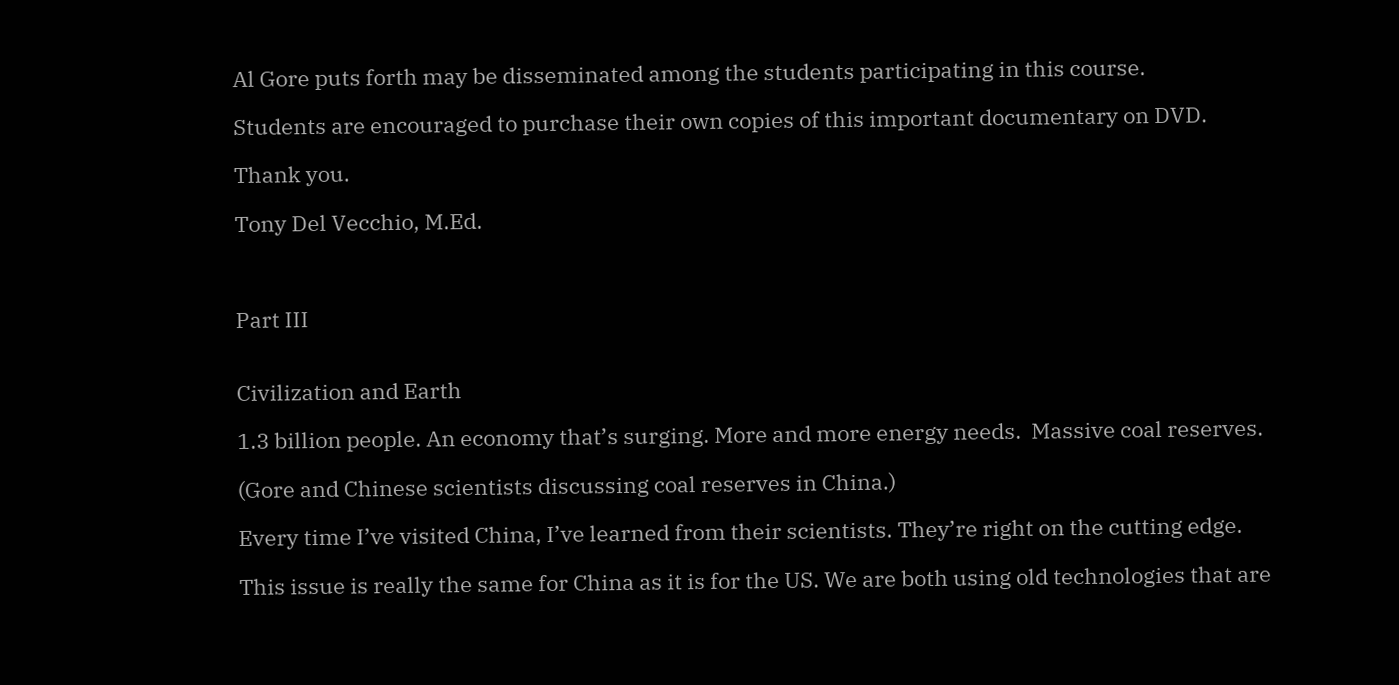Al Gore puts forth may be disseminated among the students participating in this course.

Students are encouraged to purchase their own copies of this important documentary on DVD.

Thank you.

Tony Del Vecchio, M.Ed.



Part III


Civilization and Earth

1.3 billion people. An economy that’s surging. More and more energy needs.  Massive coal reserves.

(Gore and Chinese scientists discussing coal reserves in China.)

Every time I’ve visited China, I’ve learned from their scientists. They’re right on the cutting edge.

This issue is really the same for China as it is for the US. We are both using old technologies that are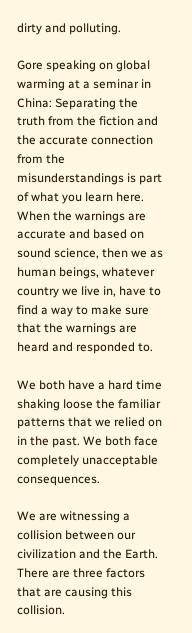dirty and polluting.

Gore speaking on global warming at a seminar in China: Separating the truth from the fiction and the accurate connection from the misunderstandings is part of what you learn here. When the warnings are accurate and based on sound science, then we as human beings, whatever country we live in, have to find a way to make sure that the warnings are heard and responded to.

We both have a hard time shaking loose the familiar patterns that we relied on in the past. We both face completely unacceptable consequences.

We are witnessing a collision between our civilization and the Earth. There are three factors that are causing this collision.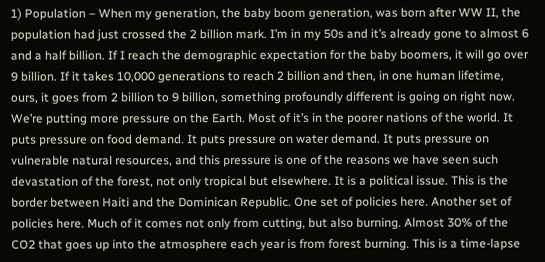1) Population – When my generation, the baby boom generation, was born after WW II, the population had just crossed the 2 billion mark. I’m in my 50s and it’s already gone to almost 6 and a half billion. If I reach the demographic expectation for the baby boomers, it will go over 9 billion. If it takes 10,000 generations to reach 2 billion and then, in one human lifetime, ours, it goes from 2 billion to 9 billion, something profoundly different is going on right now. We’re putting more pressure on the Earth. Most of it’s in the poorer nations of the world. It puts pressure on food demand. It puts pressure on water demand. It puts pressure on vulnerable natural resources, and this pressure is one of the reasons we have seen such devastation of the forest, not only tropical but elsewhere. It is a political issue. This is the border between Haiti and the Dominican Republic. One set of policies here. Another set of policies here. Much of it comes not only from cutting, but also burning. Almost 30% of the CO2 that goes up into the atmosphere each year is from forest burning. This is a time-lapse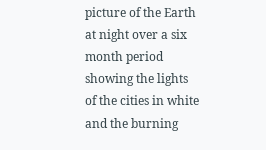picture of the Earth at night over a six month period showing the lights of the cities in white and the burning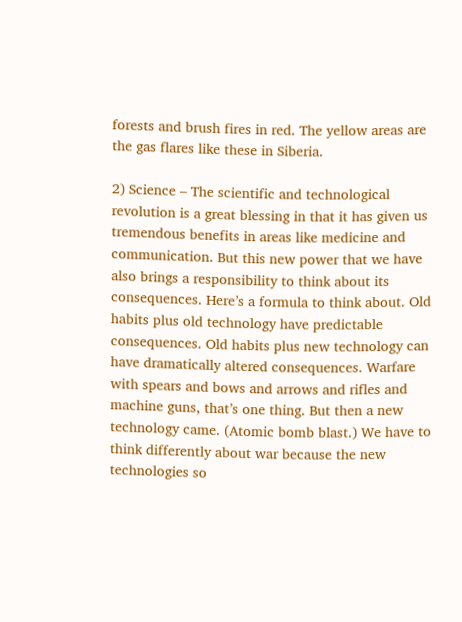forests and brush fires in red. The yellow areas are the gas flares like these in Siberia.

2) Science – The scientific and technological revolution is a great blessing in that it has given us tremendous benefits in areas like medicine and communication. But this new power that we have also brings a responsibility to think about its consequences. Here’s a formula to think about. Old habits plus old technology have predictable consequences. Old habits plus new technology can have dramatically altered consequences. Warfare with spears and bows and arrows and rifles and machine guns, that’s one thing. But then a new technology came. (Atomic bomb blast.) We have to think differently about war because the new technologies so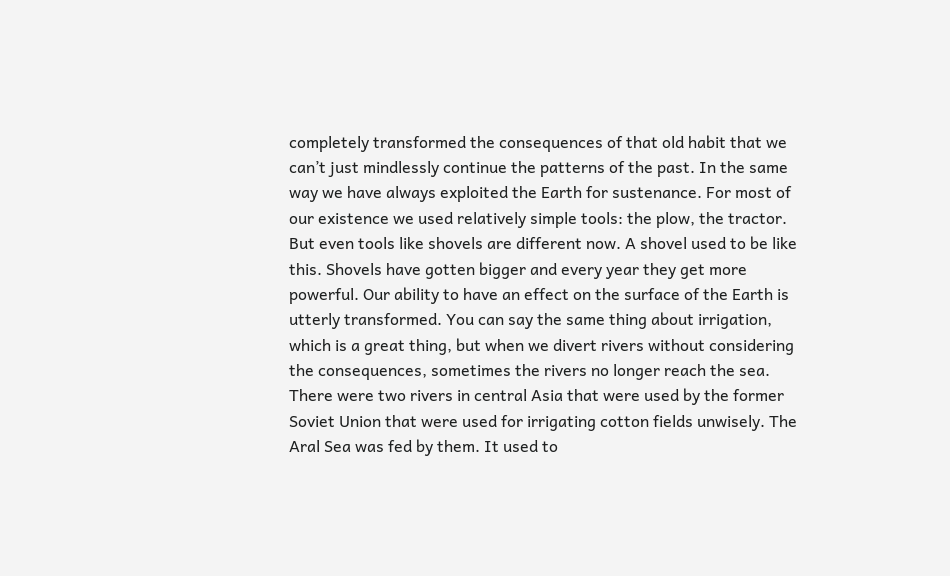completely transformed the consequences of that old habit that we can’t just mindlessly continue the patterns of the past. In the same way we have always exploited the Earth for sustenance. For most of our existence we used relatively simple tools: the plow, the tractor. But even tools like shovels are different now. A shovel used to be like this. Shovels have gotten bigger and every year they get more powerful. Our ability to have an effect on the surface of the Earth is utterly transformed. You can say the same thing about irrigation, which is a great thing, but when we divert rivers without considering the consequences, sometimes the rivers no longer reach the sea. There were two rivers in central Asia that were used by the former Soviet Union that were used for irrigating cotton fields unwisely. The Aral Sea was fed by them. It used to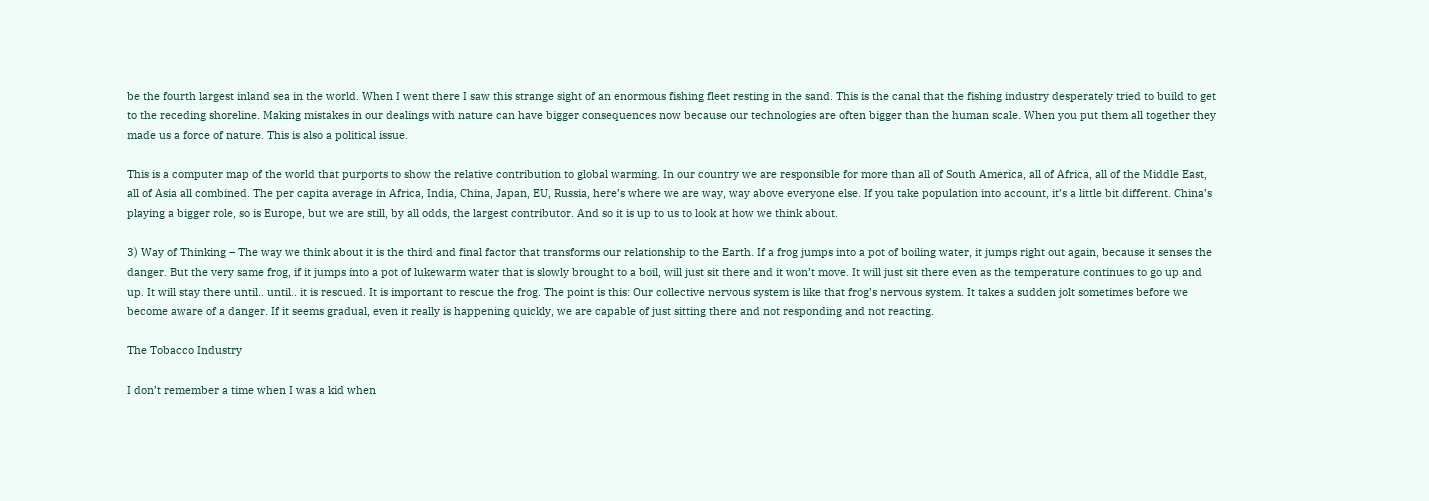be the fourth largest inland sea in the world. When I went there I saw this strange sight of an enormous fishing fleet resting in the sand. This is the canal that the fishing industry desperately tried to build to get to the receding shoreline. Making mistakes in our dealings with nature can have bigger consequences now because our technologies are often bigger than the human scale. When you put them all together they made us a force of nature. This is also a political issue.

This is a computer map of the world that purports to show the relative contribution to global warming. In our country we are responsible for more than all of South America, all of Africa, all of the Middle East, all of Asia all combined. The per capita average in Africa, India, China, Japan, EU, Russia, here’s where we are way, way above everyone else. If you take population into account, it’s a little bit different. China’s playing a bigger role, so is Europe, but we are still, by all odds, the largest contributor. And so it is up to us to look at how we think about.

3) Way of Thinking – The way we think about it is the third and final factor that transforms our relationship to the Earth. If a frog jumps into a pot of boiling water, it jumps right out again, because it senses the danger. But the very same frog, if it jumps into a pot of lukewarm water that is slowly brought to a boil, will just sit there and it won’t move. It will just sit there even as the temperature continues to go up and up. It will stay there until.. until.. it is rescued. It is important to rescue the frog. The point is this: Our collective nervous system is like that frog’s nervous system. It takes a sudden jolt sometimes before we become aware of a danger. If it seems gradual, even it really is happening quickly, we are capable of just sitting there and not responding and not reacting.

The Tobacco Industry

I don’t remember a time when I was a kid when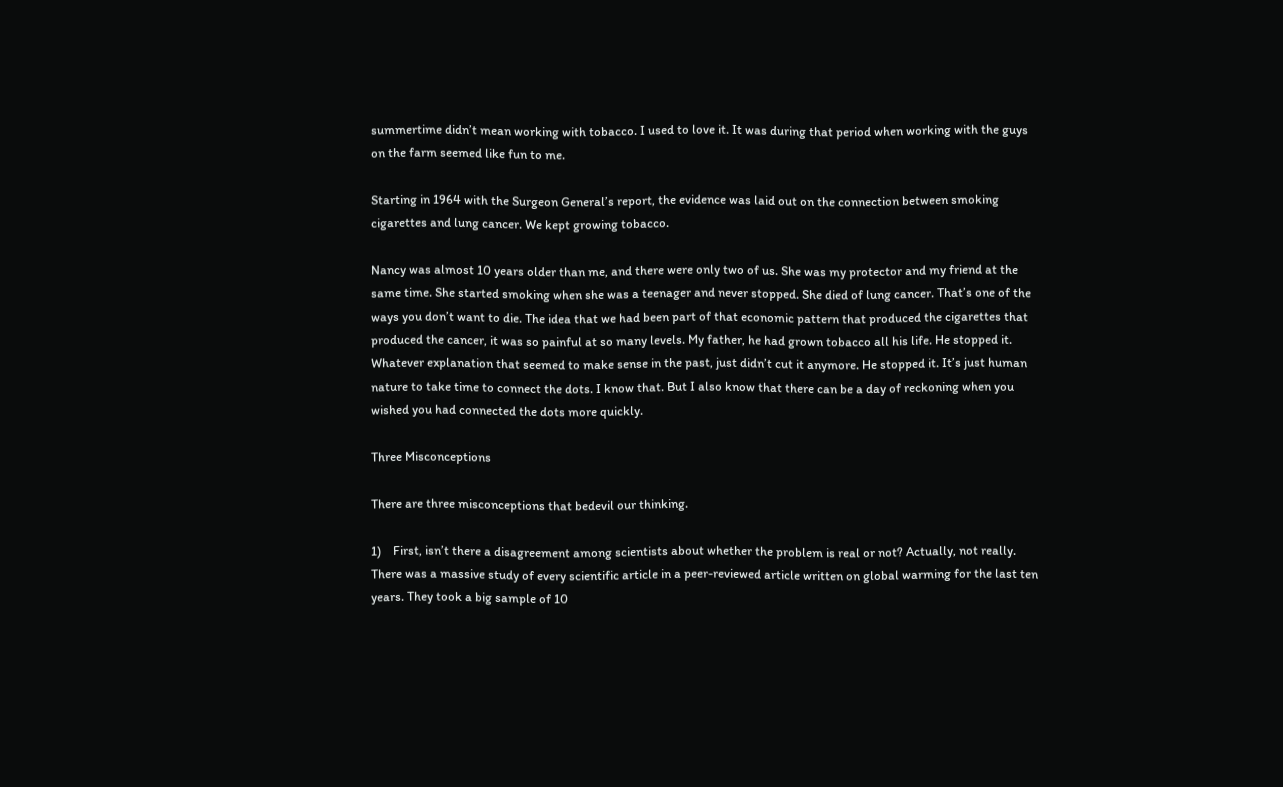summertime didn’t mean working with tobacco. I used to love it. It was during that period when working with the guys on the farm seemed like fun to me.

Starting in 1964 with the Surgeon General’s report, the evidence was laid out on the connection between smoking cigarettes and lung cancer. We kept growing tobacco.

Nancy was almost 10 years older than me, and there were only two of us. She was my protector and my friend at the same time. She started smoking when she was a teenager and never stopped. She died of lung cancer. That’s one of the ways you don’t want to die. The idea that we had been part of that economic pattern that produced the cigarettes that produced the cancer, it was so painful at so many levels. My father, he had grown tobacco all his life. He stopped it. Whatever explanation that seemed to make sense in the past, just didn’t cut it anymore. He stopped it. It’s just human nature to take time to connect the dots. I know that. But I also know that there can be a day of reckoning when you wished you had connected the dots more quickly.

Three Misconceptions

There are three misconceptions that bedevil our thinking.

1)    First, isn’t there a disagreement among scientists about whether the problem is real or not? Actually, not really. There was a massive study of every scientific article in a peer-reviewed article written on global warming for the last ten years. They took a big sample of 10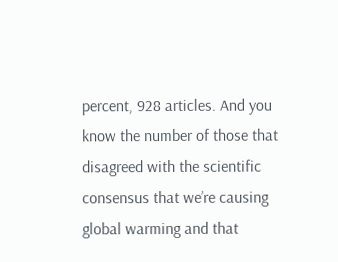percent, 928 articles. And you know the number of those that disagreed with the scientific consensus that we’re causing global warming and that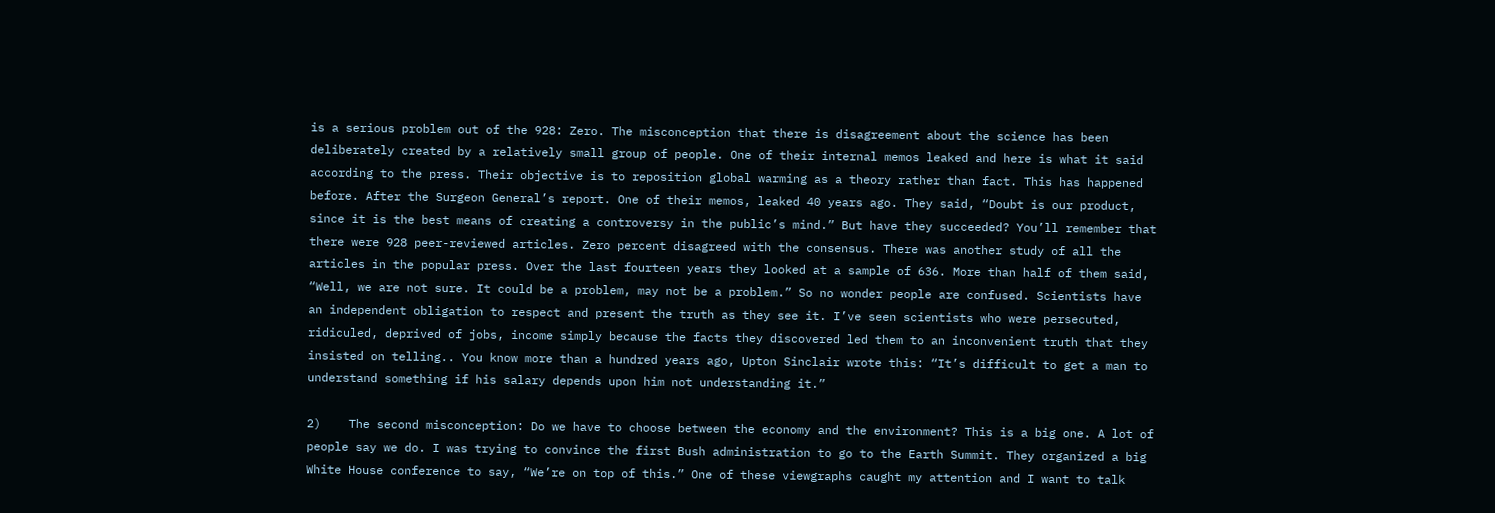is a serious problem out of the 928: Zero. The misconception that there is disagreement about the science has been deliberately created by a relatively small group of people. One of their internal memos leaked and here is what it said according to the press. Their objective is to reposition global warming as a theory rather than fact. This has happened before. After the Surgeon General’s report. One of their memos, leaked 40 years ago. They said, “Doubt is our product, since it is the best means of creating a controversy in the public’s mind.” But have they succeeded? You’ll remember that there were 928 peer-reviewed articles. Zero percent disagreed with the consensus. There was another study of all the articles in the popular press. Over the last fourteen years they looked at a sample of 636. More than half of them said, “Well, we are not sure. It could be a problem, may not be a problem.” So no wonder people are confused. Scientists have an independent obligation to respect and present the truth as they see it. I’ve seen scientists who were persecuted, ridiculed, deprived of jobs, income simply because the facts they discovered led them to an inconvenient truth that they insisted on telling.. You know more than a hundred years ago, Upton Sinclair wrote this: “It’s difficult to get a man to understand something if his salary depends upon him not understanding it.”

2)    The second misconception: Do we have to choose between the economy and the environment? This is a big one. A lot of people say we do. I was trying to convince the first Bush administration to go to the Earth Summit. They organized a big White House conference to say, “We’re on top of this.” One of these viewgraphs caught my attention and I want to talk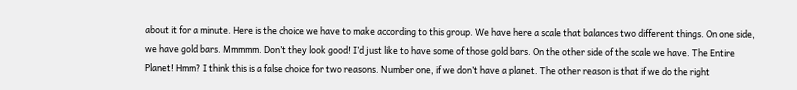about it for a minute. Here is the choice we have to make according to this group. We have here a scale that balances two different things. On one side, we have gold bars. Mmmmm. Don’t they look good! I’d just like to have some of those gold bars. On the other side of the scale we have. The Entire Planet! Hmm? I think this is a false choice for two reasons. Number one, if we don’t have a planet. The other reason is that if we do the right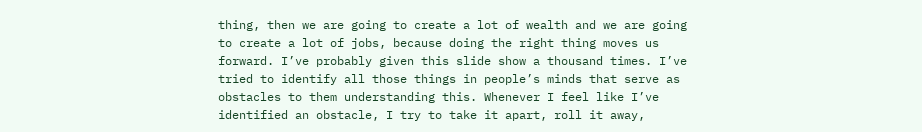thing, then we are going to create a lot of wealth and we are going to create a lot of jobs, because doing the right thing moves us forward. I’ve probably given this slide show a thousand times. I’ve tried to identify all those things in people’s minds that serve as obstacles to them understanding this. Whenever I feel like I’ve identified an obstacle, I try to take it apart, roll it away,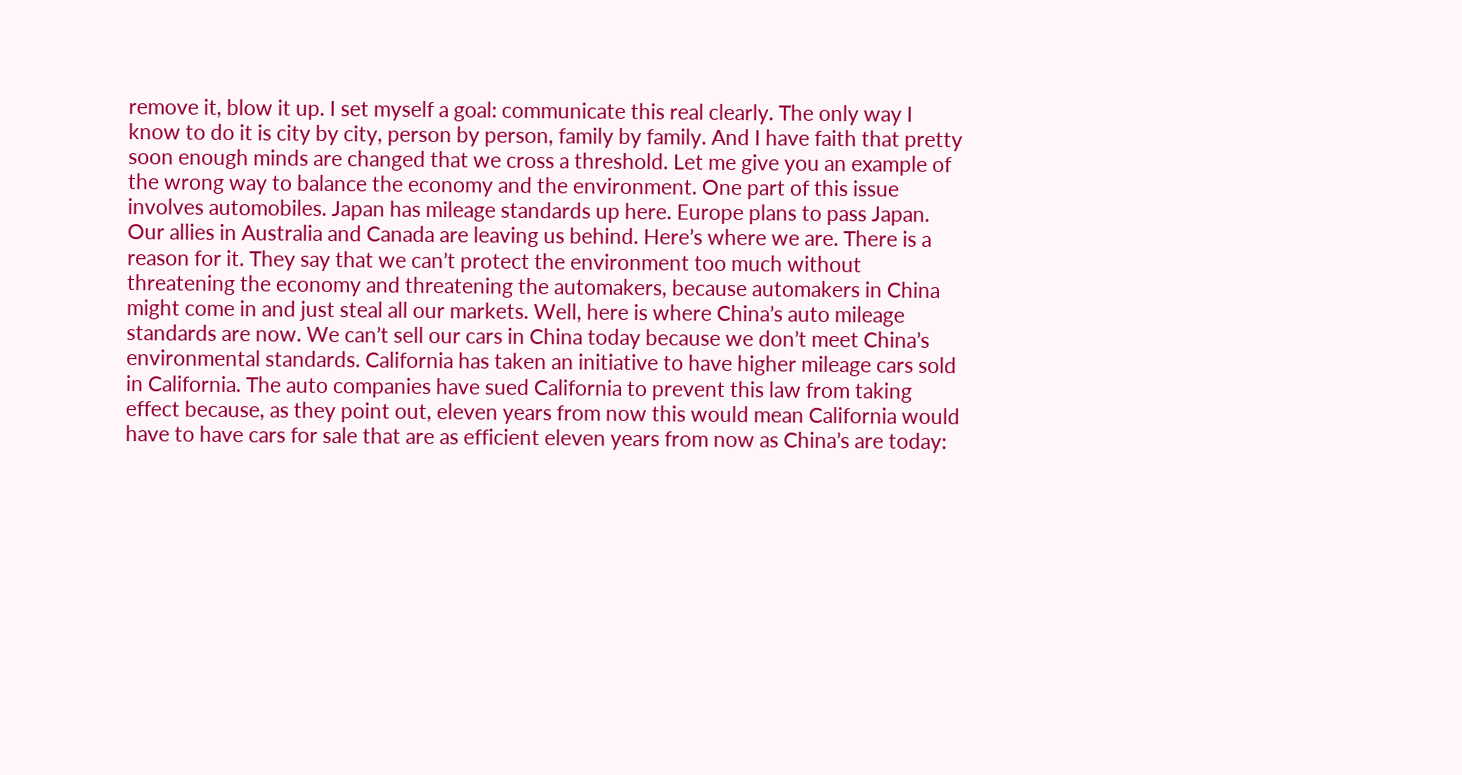remove it, blow it up. I set myself a goal: communicate this real clearly. The only way I know to do it is city by city, person by person, family by family. And I have faith that pretty soon enough minds are changed that we cross a threshold. Let me give you an example of the wrong way to balance the economy and the environment. One part of this issue involves automobiles. Japan has mileage standards up here. Europe plans to pass Japan. Our allies in Australia and Canada are leaving us behind. Here’s where we are. There is a reason for it. They say that we can’t protect the environment too much without threatening the economy and threatening the automakers, because automakers in China might come in and just steal all our markets. Well, here is where China’s auto mileage standards are now. We can’t sell our cars in China today because we don’t meet China’s environmental standards. California has taken an initiative to have higher mileage cars sold in California. The auto companies have sued California to prevent this law from taking effect because, as they point out, eleven years from now this would mean California would have to have cars for sale that are as efficient eleven years from now as China’s are today: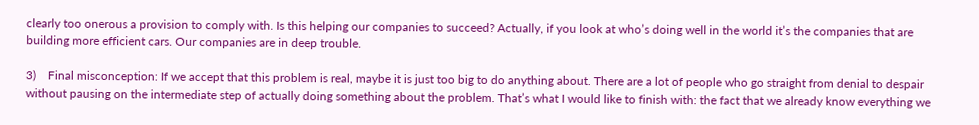clearly too onerous a provision to comply with. Is this helping our companies to succeed? Actually, if you look at who’s doing well in the world it’s the companies that are building more efficient cars. Our companies are in deep trouble.

3)    Final misconception: If we accept that this problem is real, maybe it is just too big to do anything about. There are a lot of people who go straight from denial to despair without pausing on the intermediate step of actually doing something about the problem. That’s what I would like to finish with: the fact that we already know everything we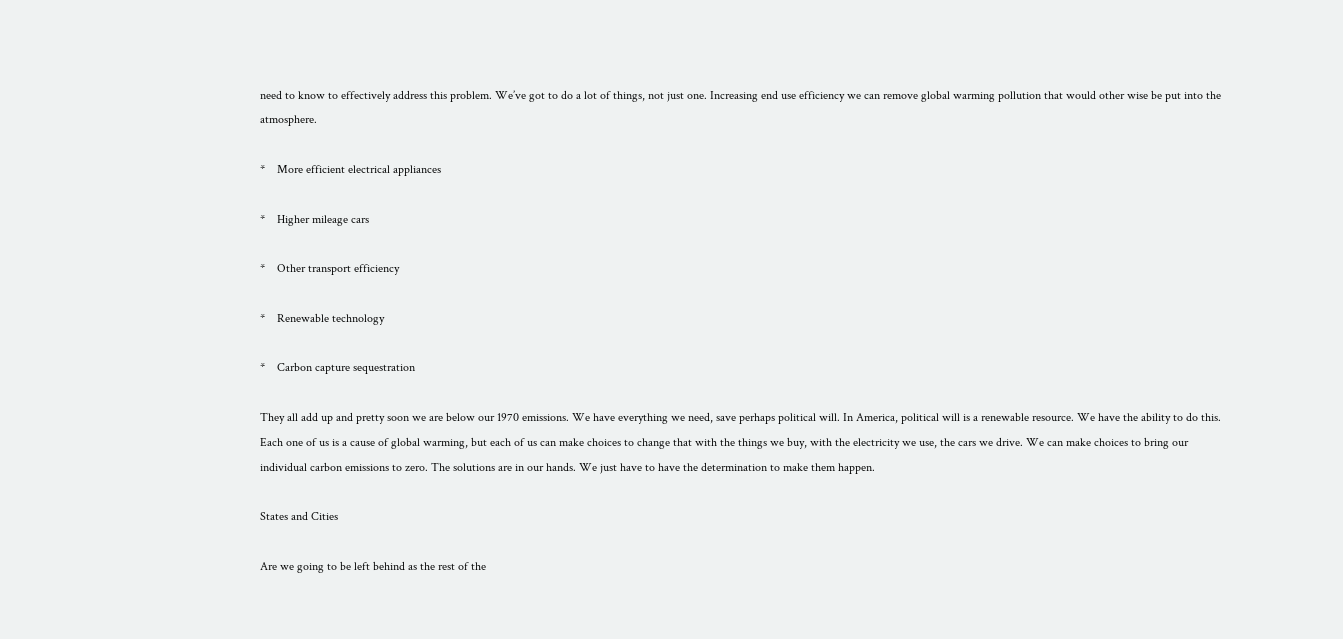need to know to effectively address this problem. We’ve got to do a lot of things, not just one. Increasing end use efficiency we can remove global warming pollution that would other wise be put into the atmosphere.

*    More efficient electrical appliances

*    Higher mileage cars

*    Other transport efficiency

*    Renewable technology

*    Carbon capture sequestration

They all add up and pretty soon we are below our 1970 emissions. We have everything we need, save perhaps political will. In America, political will is a renewable resource. We have the ability to do this. Each one of us is a cause of global warming, but each of us can make choices to change that with the things we buy, with the electricity we use, the cars we drive. We can make choices to bring our individual carbon emissions to zero. The solutions are in our hands. We just have to have the determination to make them happen.

States and Cities

Are we going to be left behind as the rest of the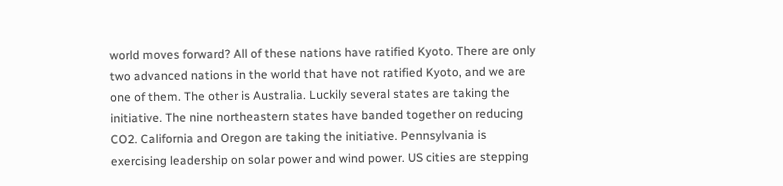world moves forward? All of these nations have ratified Kyoto. There are only two advanced nations in the world that have not ratified Kyoto, and we are one of them. The other is Australia. Luckily several states are taking the initiative. The nine northeastern states have banded together on reducing CO2. California and Oregon are taking the initiative. Pennsylvania is exercising leadership on solar power and wind power. US cities are stepping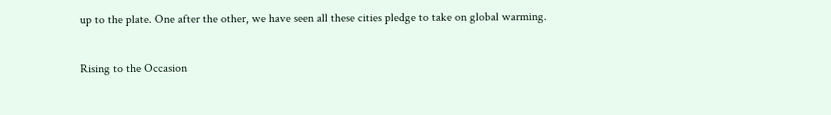up to the plate. One after the other, we have seen all these cities pledge to take on global warming.

Rising to the Occasion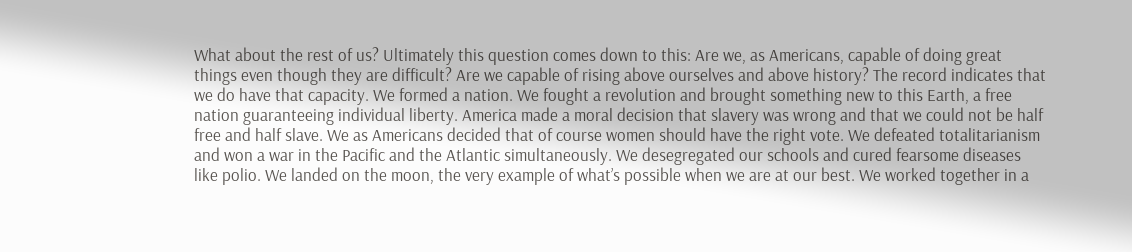What about the rest of us? Ultimately this question comes down to this: Are we, as Americans, capable of doing great things even though they are difficult? Are we capable of rising above ourselves and above history? The record indicates that we do have that capacity. We formed a nation. We fought a revolution and brought something new to this Earth, a free nation guaranteeing individual liberty. America made a moral decision that slavery was wrong and that we could not be half free and half slave. We as Americans decided that of course women should have the right vote. We defeated totalitarianism and won a war in the Pacific and the Atlantic simultaneously. We desegregated our schools and cured fearsome diseases like polio. We landed on the moon, the very example of what’s possible when we are at our best. We worked together in a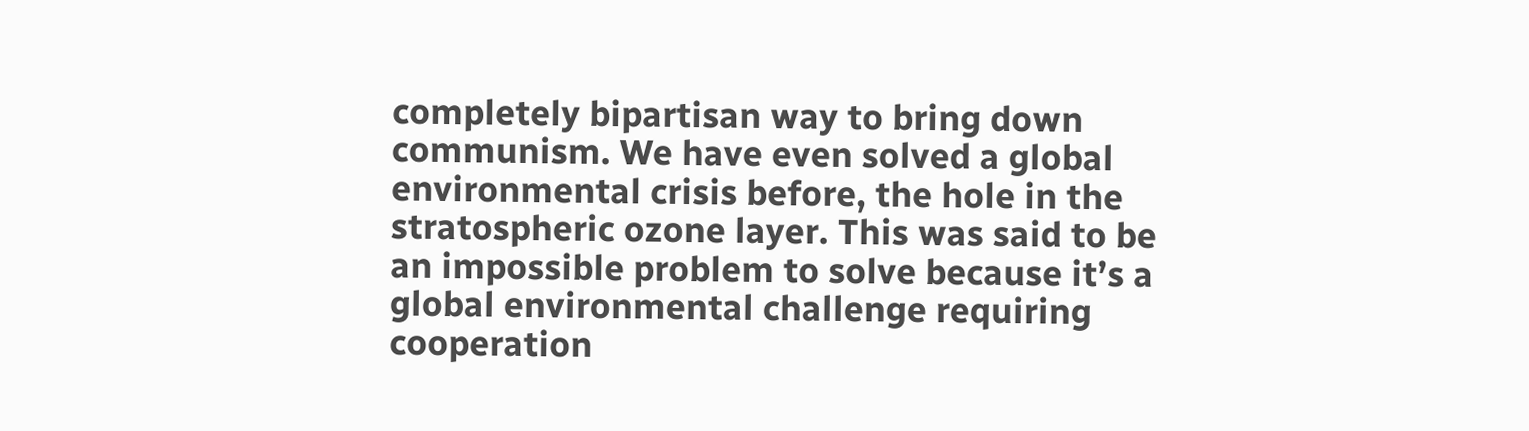completely bipartisan way to bring down communism. We have even solved a global environmental crisis before, the hole in the stratospheric ozone layer. This was said to be an impossible problem to solve because it’s a global environmental challenge requiring cooperation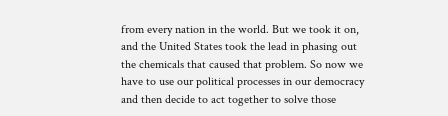from every nation in the world. But we took it on, and the United States took the lead in phasing out the chemicals that caused that problem. So now we have to use our political processes in our democracy and then decide to act together to solve those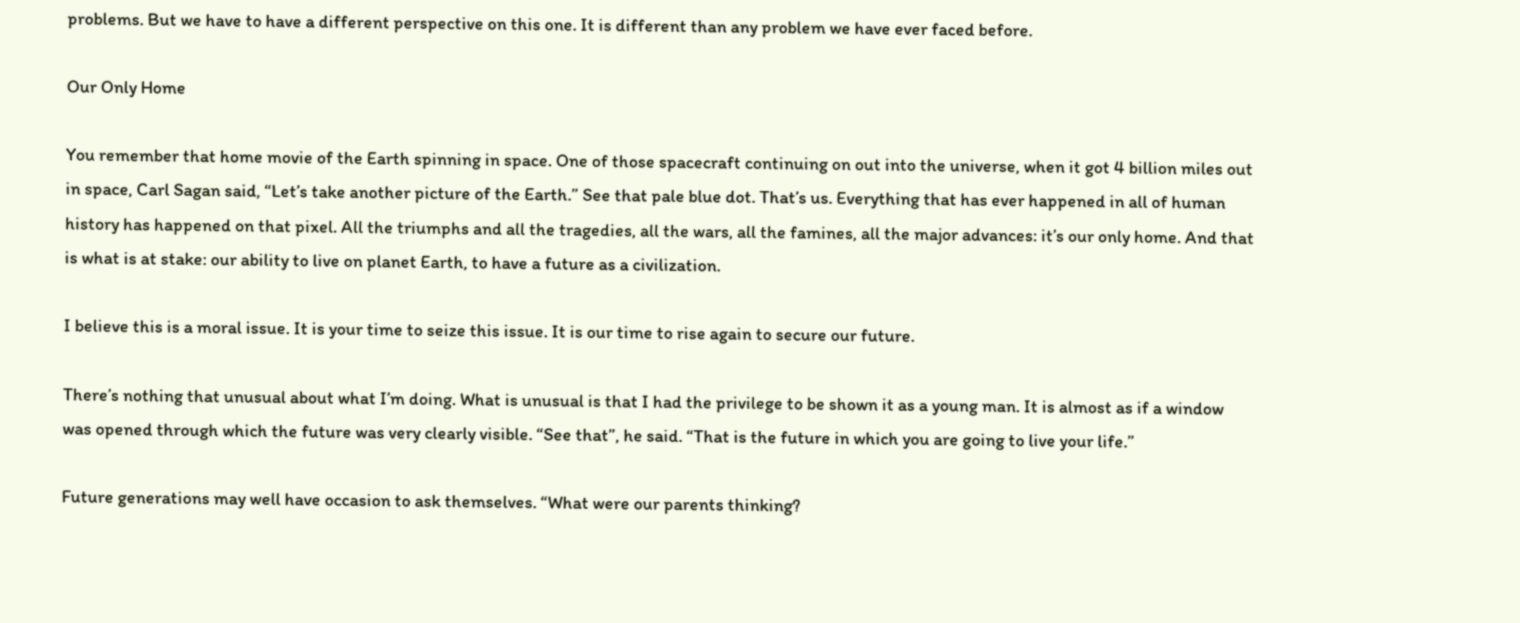problems. But we have to have a different perspective on this one. It is different than any problem we have ever faced before.

Our Only Home

You remember that home movie of the Earth spinning in space. One of those spacecraft continuing on out into the universe, when it got 4 billion miles out in space, Carl Sagan said, “Let’s take another picture of the Earth.” See that pale blue dot. That’s us. Everything that has ever happened in all of human history has happened on that pixel. All the triumphs and all the tragedies, all the wars, all the famines, all the major advances: it’s our only home. And that is what is at stake: our ability to live on planet Earth, to have a future as a civilization.

I believe this is a moral issue. It is your time to seize this issue. It is our time to rise again to secure our future.

There’s nothing that unusual about what I’m doing. What is unusual is that I had the privilege to be shown it as a young man. It is almost as if a window was opened through which the future was very clearly visible. “See that”, he said. “That is the future in which you are going to live your life.”

Future generations may well have occasion to ask themselves. “What were our parents thinking?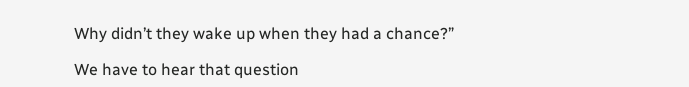Why didn’t they wake up when they had a chance?”

We have to hear that question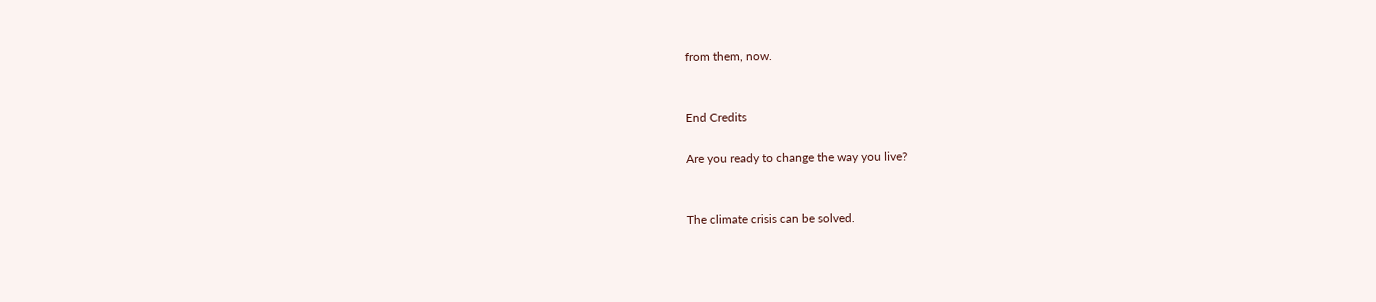from them, now.


End Credits

Are you ready to change the way you live?


The climate crisis can be solved.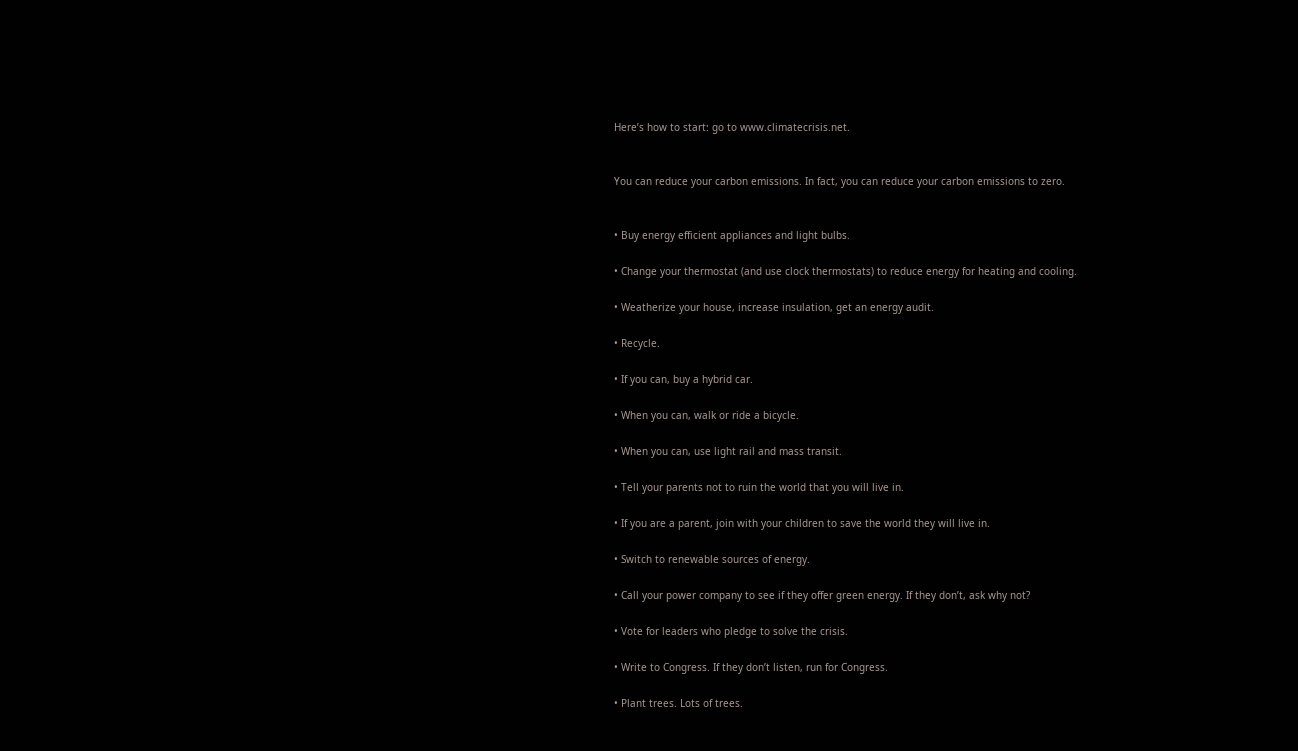Here’s how to start: go to www.climatecrisis.net.


You can reduce your carbon emissions. In fact, you can reduce your carbon emissions to zero.


• Buy energy efficient appliances and light bulbs.

• Change your thermostat (and use clock thermostats) to reduce energy for heating and cooling.

• Weatherize your house, increase insulation, get an energy audit.

• Recycle.

• If you can, buy a hybrid car.

• When you can, walk or ride a bicycle.

• When you can, use light rail and mass transit.

• Tell your parents not to ruin the world that you will live in.

• If you are a parent, join with your children to save the world they will live in.

• Switch to renewable sources of energy.

• Call your power company to see if they offer green energy. If they don’t, ask why not?

• Vote for leaders who pledge to solve the crisis.

• Write to Congress. If they don’t listen, run for Congress.

• Plant trees. Lots of trees.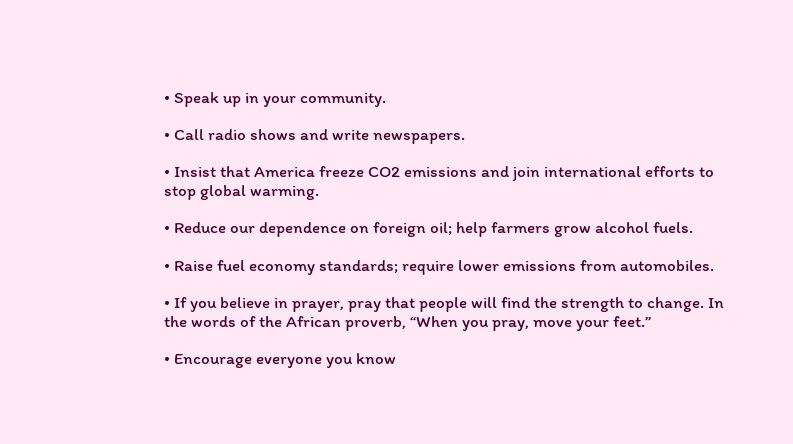• Speak up in your community.

• Call radio shows and write newspapers.

• Insist that America freeze CO2 emissions and join international efforts to stop global warming.

• Reduce our dependence on foreign oil; help farmers grow alcohol fuels.

• Raise fuel economy standards; require lower emissions from automobiles.

• If you believe in prayer, pray that people will find the strength to change. In the words of the African proverb, “When you pray, move your feet.”

• Encourage everyone you know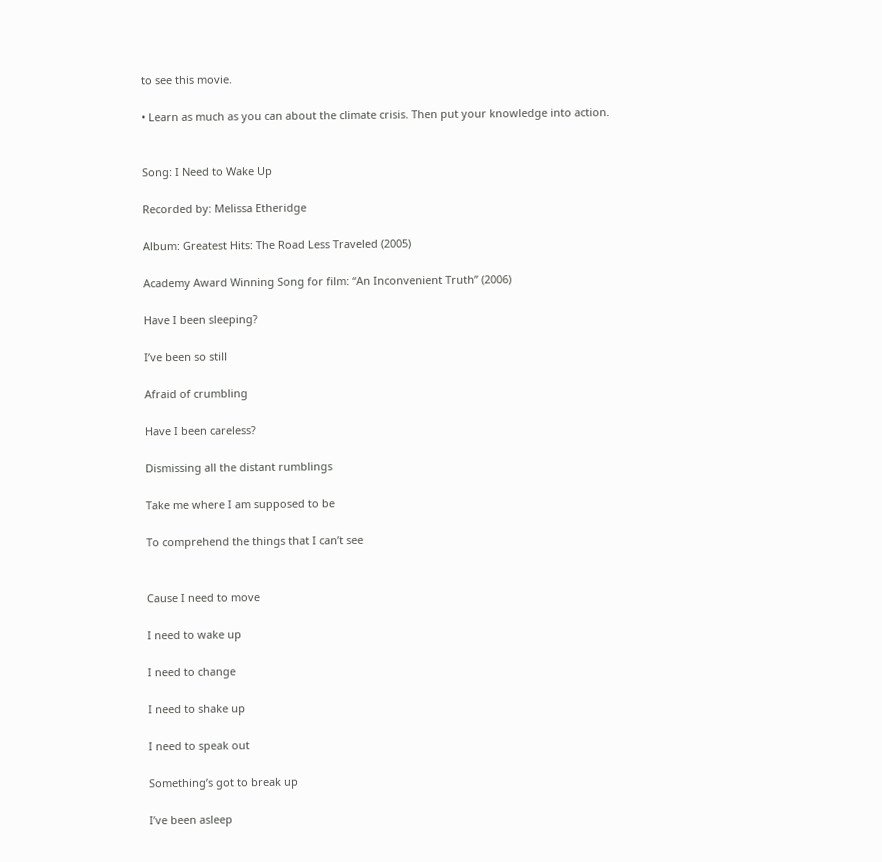to see this movie.

• Learn as much as you can about the climate crisis. Then put your knowledge into action.


Song: I Need to Wake Up

Recorded by: Melissa Etheridge

Album: Greatest Hits: The Road Less Traveled (2005)

Academy Award Winning Song for film: “An Inconvenient Truth” (2006)

Have I been sleeping?

I’ve been so still

Afraid of crumbling

Have I been careless?

Dismissing all the distant rumblings

Take me where I am supposed to be

To comprehend the things that I can’t see


Cause I need to move

I need to wake up

I need to change

I need to shake up

I need to speak out

Something’s got to break up

I’ve been asleep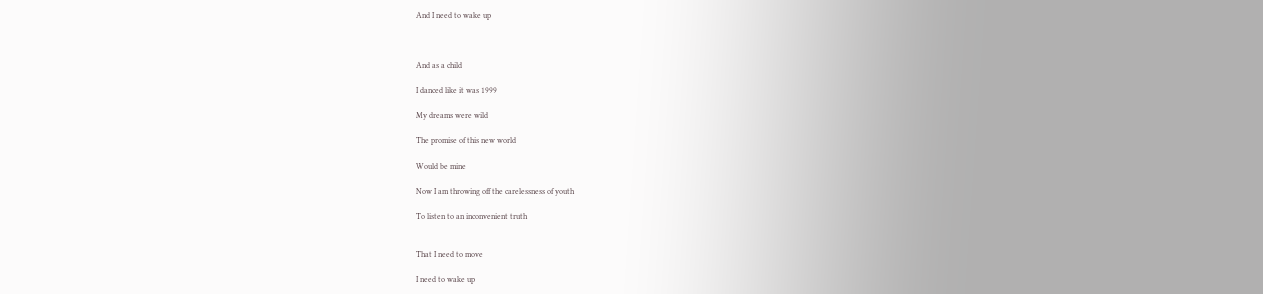And I need to wake up



And as a child

I danced like it was 1999

My dreams were wild

The promise of this new world

Would be mine

Now I am throwing off the carelessness of youth

To listen to an inconvenient truth


That I need to move

I need to wake up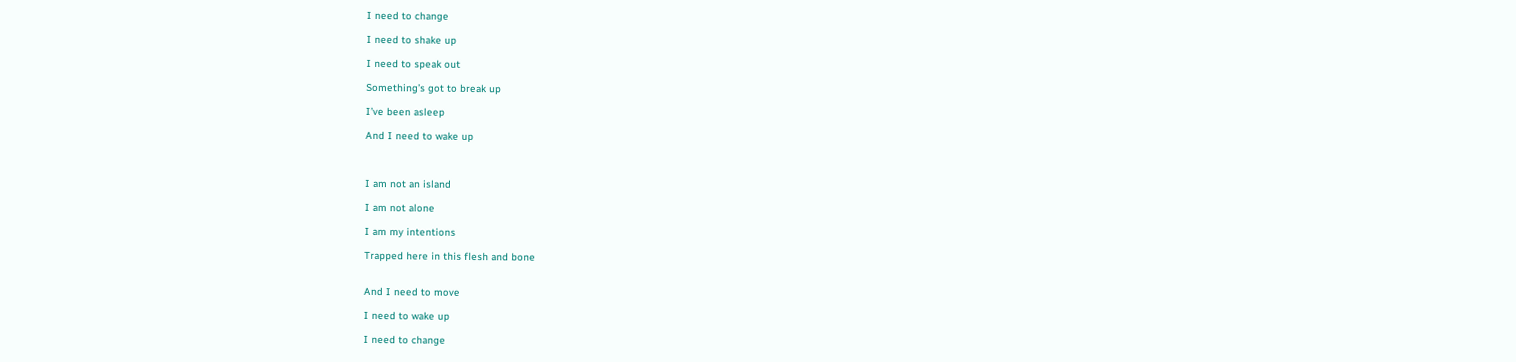I need to change

I need to shake up

I need to speak out

Something’s got to break up

I’ve been asleep

And I need to wake up



I am not an island

I am not alone

I am my intentions

Trapped here in this flesh and bone


And I need to move

I need to wake up

I need to change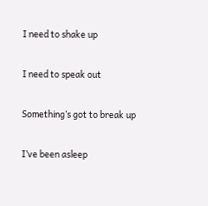I need to shake up

I need to speak out

Something’s got to break up

I’ve been asleep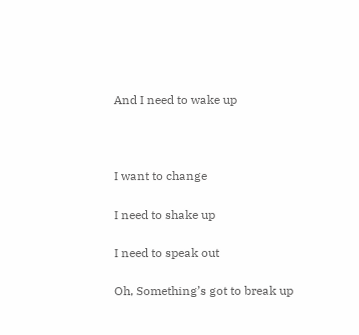And I need to wake up



I want to change

I need to shake up

I need to speak out

Oh, Something’s got to break up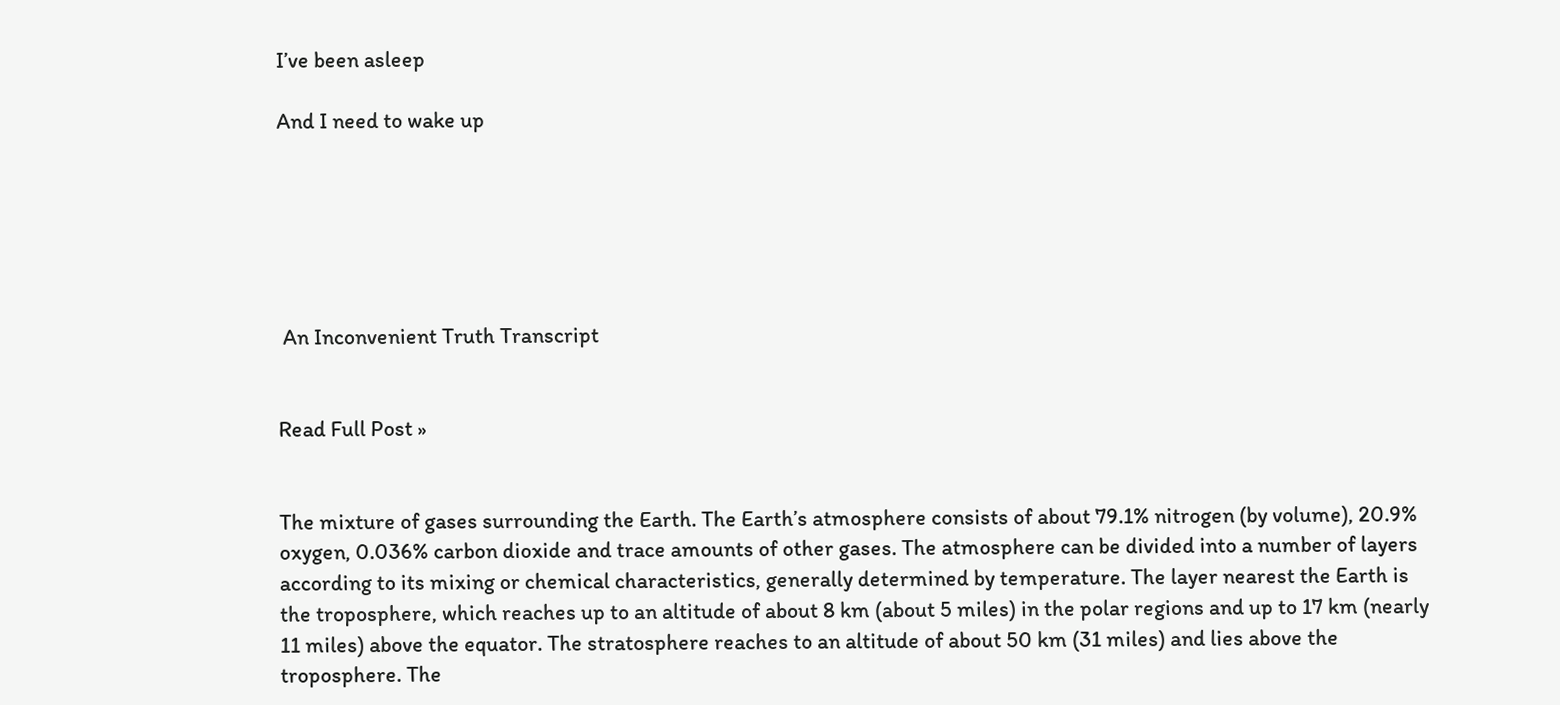I’ve been asleep

And I need to wake up






 An Inconvenient Truth Transcript


Read Full Post »


The mixture of gases surrounding the Earth. The Earth’s atmosphere consists of about 79.1% nitrogen (by volume), 20.9% oxygen, 0.036% carbon dioxide and trace amounts of other gases. The atmosphere can be divided into a number of layers according to its mixing or chemical characteristics, generally determined by temperature. The layer nearest the Earth is the troposphere, which reaches up to an altitude of about 8 km (about 5 miles) in the polar regions and up to 17 km (nearly 11 miles) above the equator. The stratosphere reaches to an altitude of about 50 km (31 miles) and lies above the troposphere. The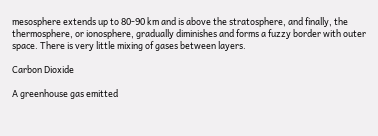mesosphere extends up to 80-90 km and is above the stratosphere, and finally, the thermosphere, or ionosphere, gradually diminishes and forms a fuzzy border with outer space. There is very little mixing of gases between layers.

Carbon Dioxide

A greenhouse gas emitted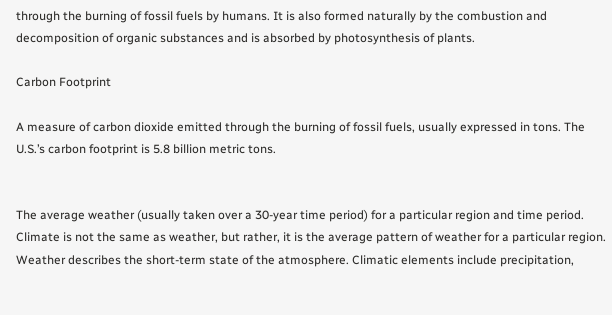through the burning of fossil fuels by humans. It is also formed naturally by the combustion and decomposition of organic substances and is absorbed by photosynthesis of plants.

Carbon Footprint

A measure of carbon dioxide emitted through the burning of fossil fuels, usually expressed in tons. The U.S.’s carbon footprint is 5.8 billion metric tons.


The average weather (usually taken over a 30-year time period) for a particular region and time period. Climate is not the same as weather, but rather, it is the average pattern of weather for a particular region. Weather describes the short-term state of the atmosphere. Climatic elements include precipitation,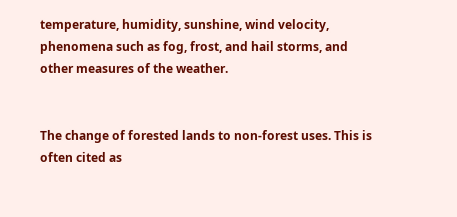temperature, humidity, sunshine, wind velocity, phenomena such as fog, frost, and hail storms, and other measures of the weather.


The change of forested lands to non-forest uses. This is often cited as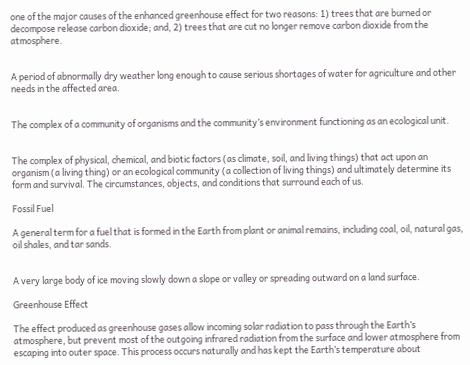one of the major causes of the enhanced greenhouse effect for two reasons: 1) trees that are burned or decompose release carbon dioxide; and, 2) trees that are cut no longer remove carbon dioxide from the atmosphere.


A period of abnormally dry weather long enough to cause serious shortages of water for agriculture and other needs in the affected area.


The complex of a community of organisms and the community’s environment functioning as an ecological unit.


The complex of physical, chemical, and biotic factors (as climate, soil, and living things) that act upon an organism (a living thing) or an ecological community (a collection of living things) and ultimately determine its form and survival. The circumstances, objects, and conditions that surround each of us.

Fossil Fuel

A general term for a fuel that is formed in the Earth from plant or animal remains, including coal, oil, natural gas, oil shales, and tar sands.


A very large body of ice moving slowly down a slope or valley or spreading outward on a land surface.

Greenhouse Effect

The effect produced as greenhouse gases allow incoming solar radiation to pass through the Earth’s atmosphere, but prevent most of the outgoing infrared radiation from the surface and lower atmosphere from escaping into outer space. This process occurs naturally and has kept the Earth’s temperature about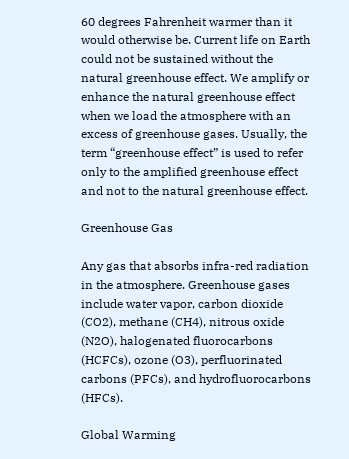60 degrees Fahrenheit warmer than it would otherwise be. Current life on Earth could not be sustained without the natural greenhouse effect. We amplify or enhance the natural greenhouse effect when we load the atmosphere with an excess of greenhouse gases. Usually, the term “greenhouse effect” is used to refer only to the amplified greenhouse effect and not to the natural greenhouse effect.

Greenhouse Gas

Any gas that absorbs infra-red radiation in the atmosphere. Greenhouse gases include water vapor, carbon dioxide (CO2), methane (CH4), nitrous oxide (N2O), halogenated fluorocarbons (HCFCs), ozone (O3), perfluorinated carbons (PFCs), and hydrofluorocarbons (HFCs).

Global Warming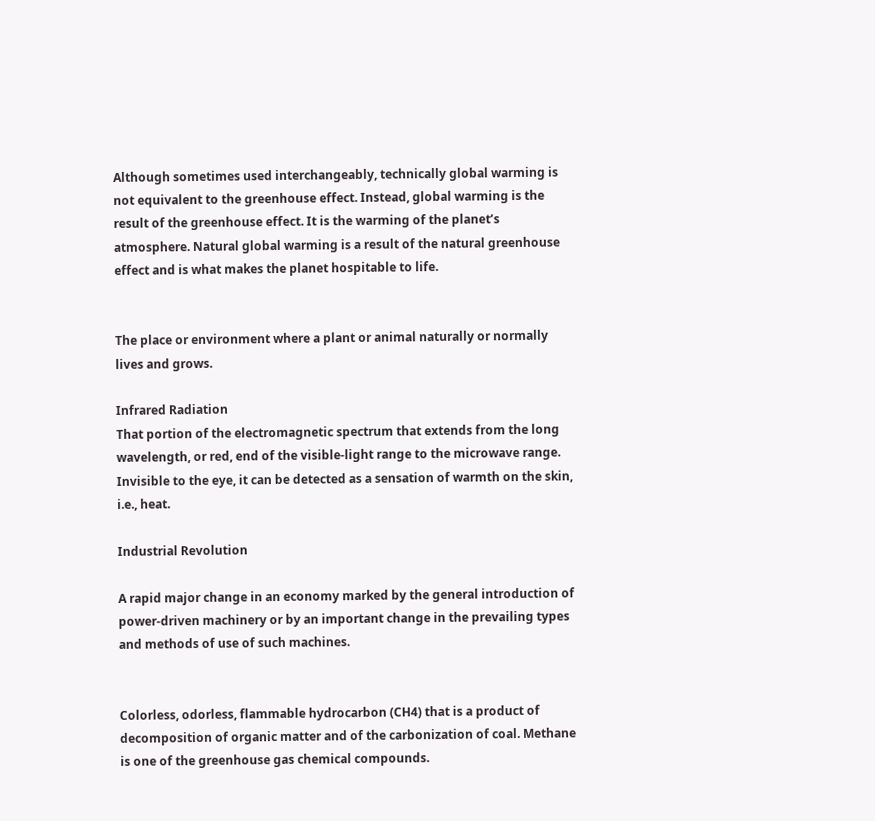Although sometimes used interchangeably, technically global warming is not equivalent to the greenhouse effect. Instead, global warming is the result of the greenhouse effect. It is the warming of the planet’s atmosphere. Natural global warming is a result of the natural greenhouse effect and is what makes the planet hospitable to life.


The place or environment where a plant or animal naturally or normally lives and grows.

Infrared Radiation
That portion of the electromagnetic spectrum that extends from the long wavelength, or red, end of the visible-light range to the microwave range. Invisible to the eye, it can be detected as a sensation of warmth on the skin, i.e., heat.

Industrial Revolution

A rapid major change in an economy marked by the general introduction of power-driven machinery or by an important change in the prevailing types and methods of use of such machines.


Colorless, odorless, flammable hydrocarbon (CH4) that is a product of decomposition of organic matter and of the carbonization of coal. Methane is one of the greenhouse gas chemical compounds.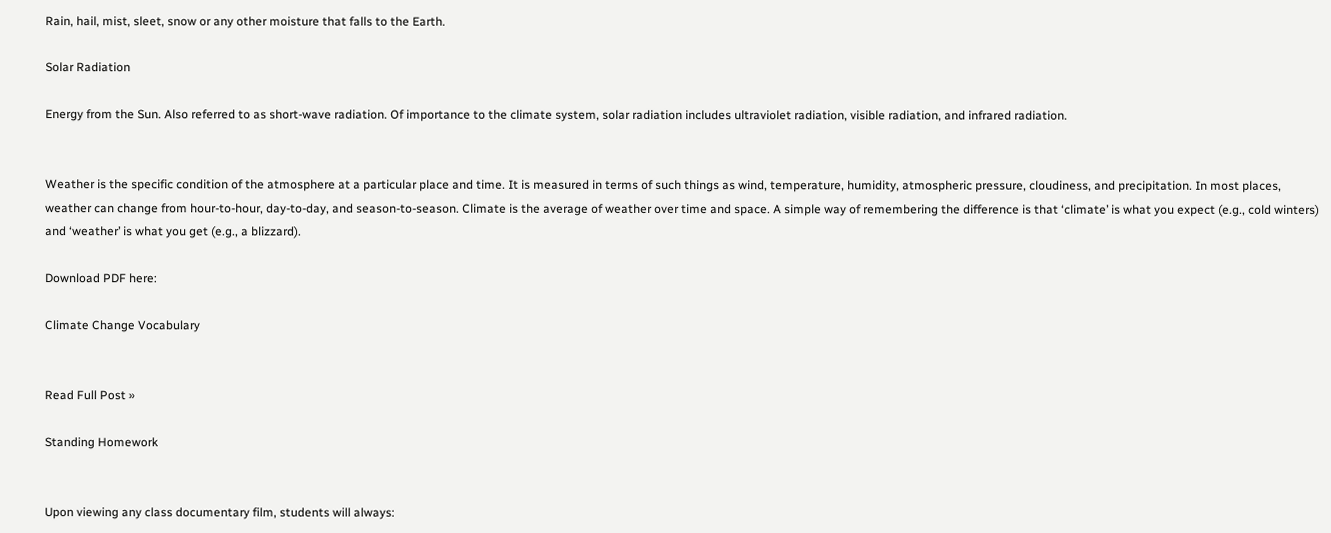Rain, hail, mist, sleet, snow or any other moisture that falls to the Earth.

Solar Radiation

Energy from the Sun. Also referred to as short-wave radiation. Of importance to the climate system, solar radiation includes ultraviolet radiation, visible radiation, and infrared radiation.


Weather is the specific condition of the atmosphere at a particular place and time. It is measured in terms of such things as wind, temperature, humidity, atmospheric pressure, cloudiness, and precipitation. In most places, weather can change from hour-to-hour, day-to-day, and season-to-season. Climate is the average of weather over time and space. A simple way of remembering the difference is that ‘climate’ is what you expect (e.g., cold winters) and ‘weather’ is what you get (e.g., a blizzard).

Download PDF here:

Climate Change Vocabulary


Read Full Post »

Standing Homework


Upon viewing any class documentary film, students will always: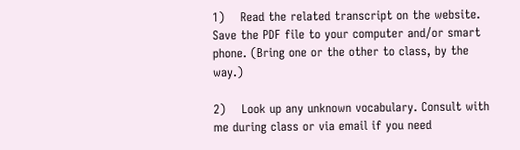1)    Read the related transcript on the website. Save the PDF file to your computer and/or smart phone. (Bring one or the other to class, by the way.)

2)    Look up any unknown vocabulary. Consult with me during class or via email if you need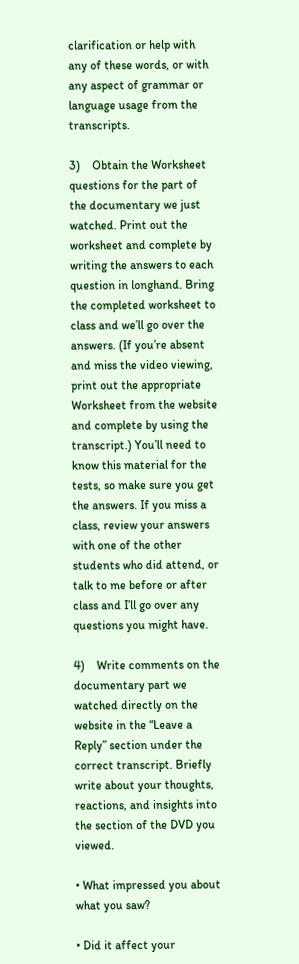clarification or help with any of these words, or with any aspect of grammar or language usage from the transcripts.

3)    Obtain the Worksheet questions for the part of the documentary we just watched. Print out the worksheet and complete by writing the answers to each question in longhand. Bring the completed worksheet to class and we’ll go over the answers. (If you’re absent and miss the video viewing, print out the appropriate Worksheet from the website and complete by using the transcript.) You’ll need to know this material for the tests, so make sure you get the answers. If you miss a class, review your answers with one of the other students who did attend, or talk to me before or after class and I’ll go over any questions you might have.

4)    Write comments on the documentary part we watched directly on the website in the “Leave a Reply” section under the correct transcript. Briefly write about your thoughts, reactions, and insights into the section of the DVD you viewed.

• What impressed you about what you saw?

• Did it affect your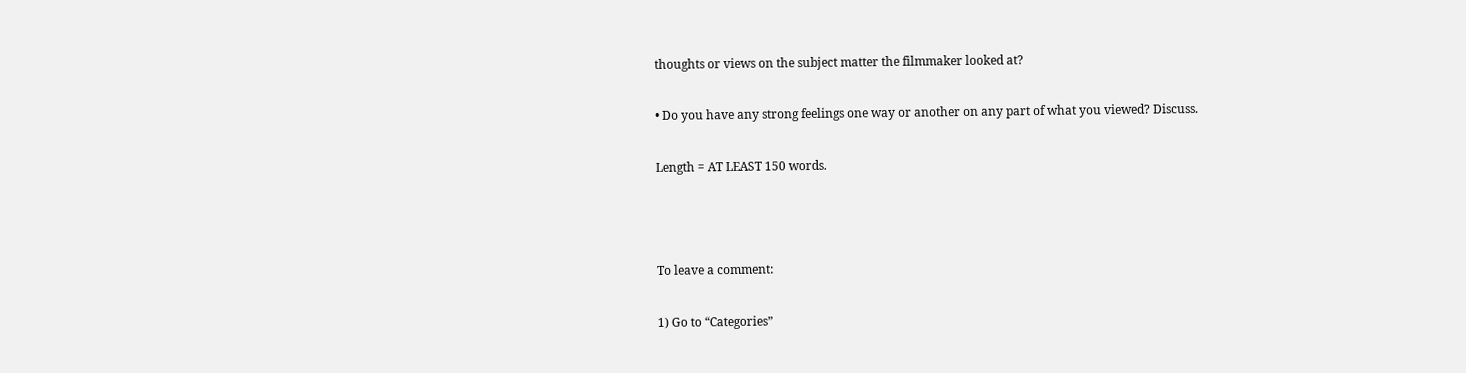thoughts or views on the subject matter the filmmaker looked at?

• Do you have any strong feelings one way or another on any part of what you viewed? Discuss.

Length = AT LEAST 150 words.



To leave a comment:

1) Go to “Categories”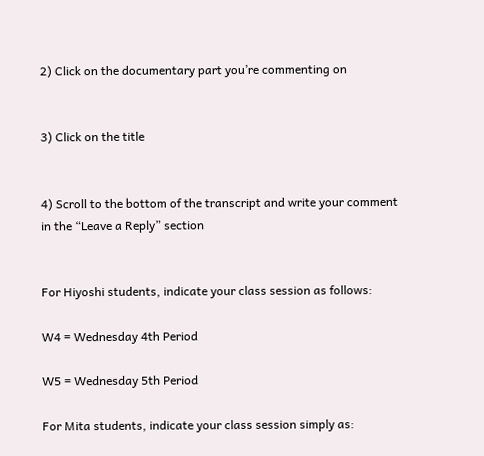2) Click on the documentary part you’re commenting on


3) Click on the title


4) Scroll to the bottom of the transcript and write your comment in the “Leave a Reply” section


For Hiyoshi students, indicate your class session as follows:

W4 = Wednesday 4th Period

W5 = Wednesday 5th Period

For Mita students, indicate your class session simply as: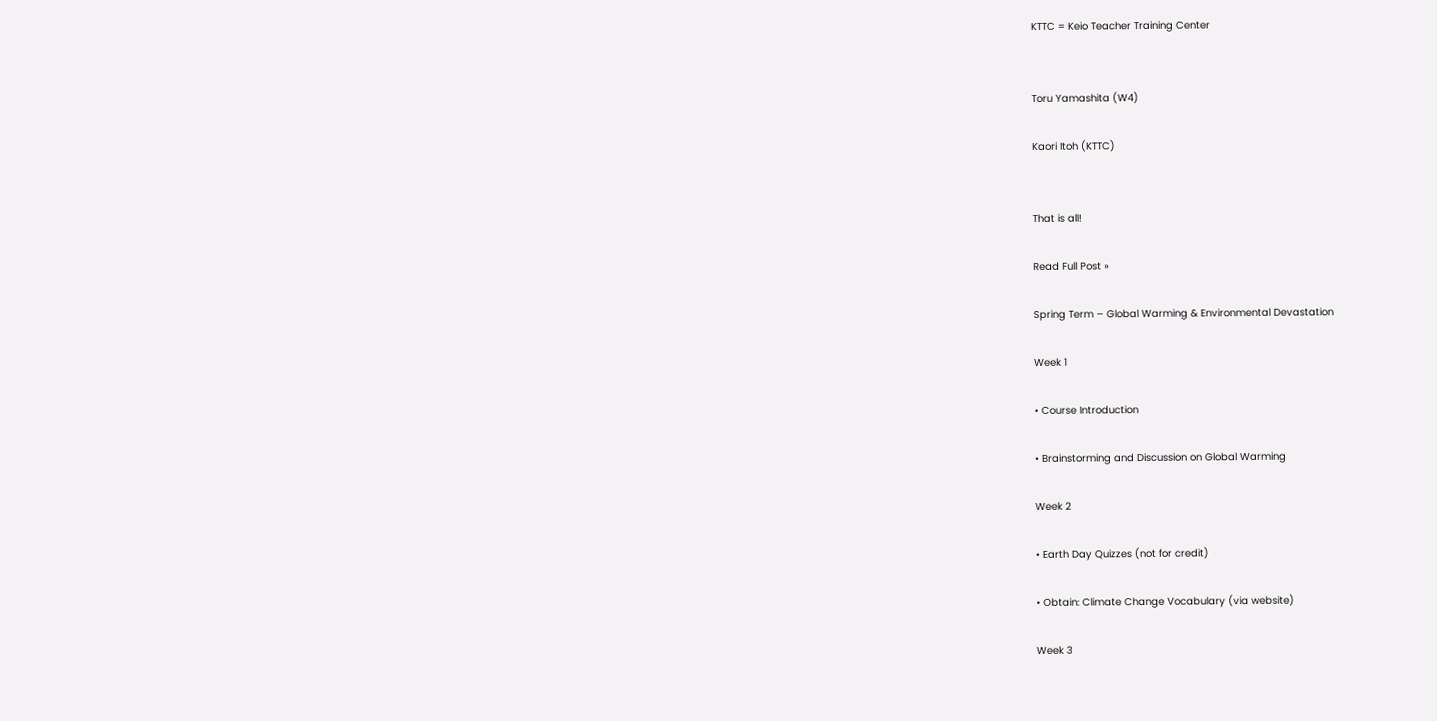KTTC = Keio Teacher Training Center


Toru Yamashita (W4)

Kaori Itoh (KTTC)


That is all!

Read Full Post »

Spring Term – Global Warming & Environmental Devastation

Week 1

• Course Introduction

• Brainstorming and Discussion on Global Warming

Week 2

• Earth Day Quizzes (not for credit)

• Obtain: Climate Change Vocabulary (via website)

Week 3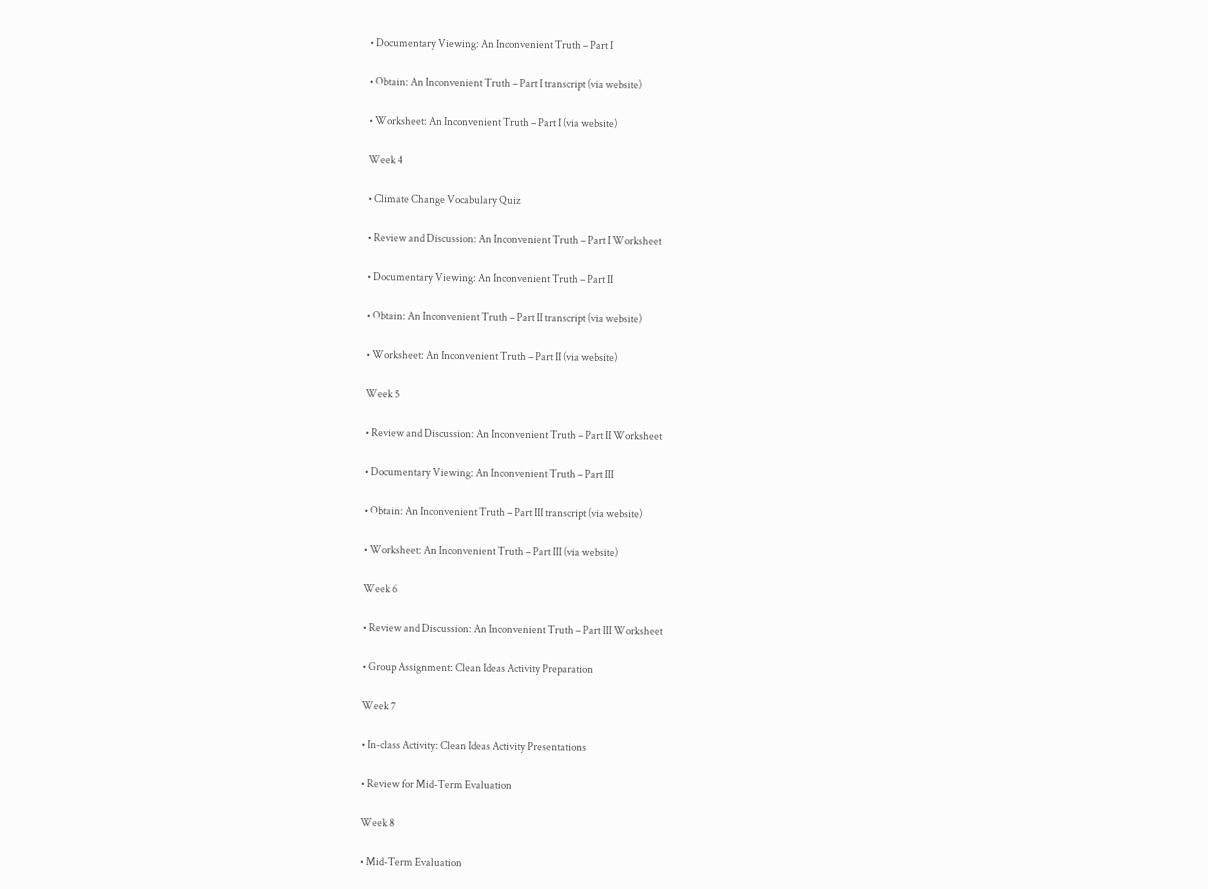• Documentary Viewing: An Inconvenient Truth – Part I

• Obtain: An Inconvenient Truth – Part I transcript (via website)

• Worksheet: An Inconvenient Truth – Part I (via website)

Week 4

• Climate Change Vocabulary Quiz

• Review and Discussion: An Inconvenient Truth – Part I Worksheet

• Documentary Viewing: An Inconvenient Truth – Part II

• Obtain: An Inconvenient Truth – Part II transcript (via website)

• Worksheet: An Inconvenient Truth – Part II (via website)

Week 5

• Review and Discussion: An Inconvenient Truth – Part II Worksheet

• Documentary Viewing: An Inconvenient Truth – Part III

• Obtain: An Inconvenient Truth – Part III transcript (via website)

• Worksheet: An Inconvenient Truth – Part III (via website)

Week 6

• Review and Discussion: An Inconvenient Truth – Part III Worksheet

• Group Assignment: Clean Ideas Activity Preparation

Week 7

• In-class Activity: Clean Ideas Activity Presentations

• Review for Mid-Term Evaluation

Week 8

• Mid-Term Evaluation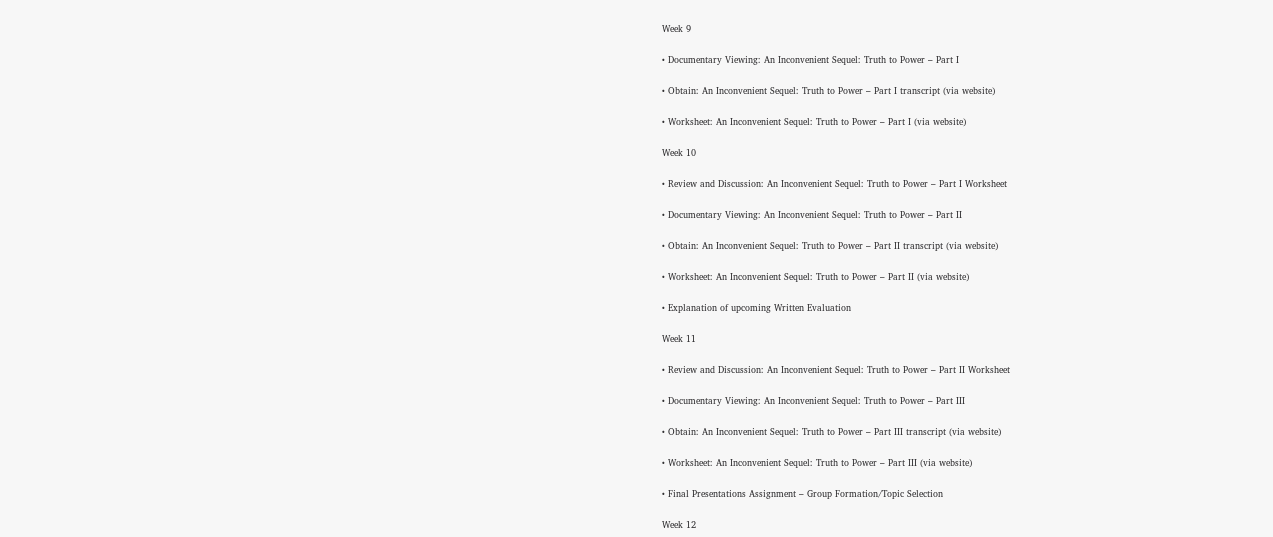Week 9

• Documentary Viewing: An Inconvenient Sequel: Truth to Power – Part I

• Obtain: An Inconvenient Sequel: Truth to Power – Part I transcript (via website)

• Worksheet: An Inconvenient Sequel: Truth to Power – Part I (via website)

Week 10

• Review and Discussion: An Inconvenient Sequel: Truth to Power – Part I Worksheet

• Documentary Viewing: An Inconvenient Sequel: Truth to Power – Part II

• Obtain: An Inconvenient Sequel: Truth to Power – Part II transcript (via website)

• Worksheet: An Inconvenient Sequel: Truth to Power – Part II (via website)

• Explanation of upcoming Written Evaluation

Week 11

• Review and Discussion: An Inconvenient Sequel: Truth to Power – Part II Worksheet

• Documentary Viewing: An Inconvenient Sequel: Truth to Power – Part III

• Obtain: An Inconvenient Sequel: Truth to Power – Part III transcript (via website)

• Worksheet: An Inconvenient Sequel: Truth to Power – Part III (via website)

• Final Presentations Assignment – Group Formation/Topic Selection

Week 12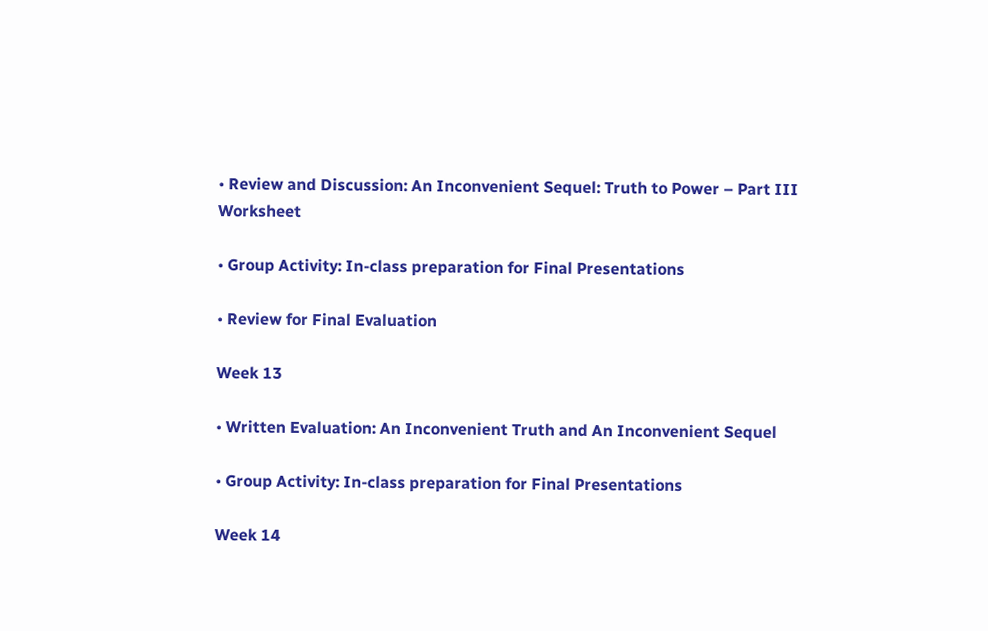• Review and Discussion: An Inconvenient Sequel: Truth to Power – Part III Worksheet

• Group Activity: In-class preparation for Final Presentations

• Review for Final Evaluation

Week 13

• Written Evaluation: An Inconvenient Truth and An Inconvenient Sequel

• Group Activity: In-class preparation for Final Presentations

Week 14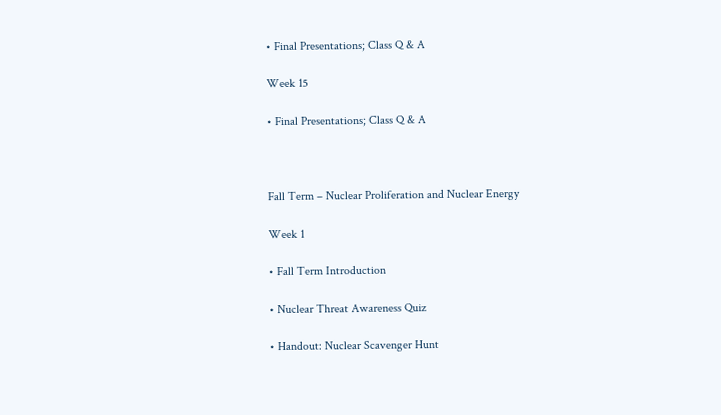• Final Presentations; Class Q & A

Week 15

• Final Presentations; Class Q & A



Fall Term – Nuclear Proliferation and Nuclear Energy

Week 1

• Fall Term Introduction

• Nuclear Threat Awareness Quiz

• Handout: Nuclear Scavenger Hunt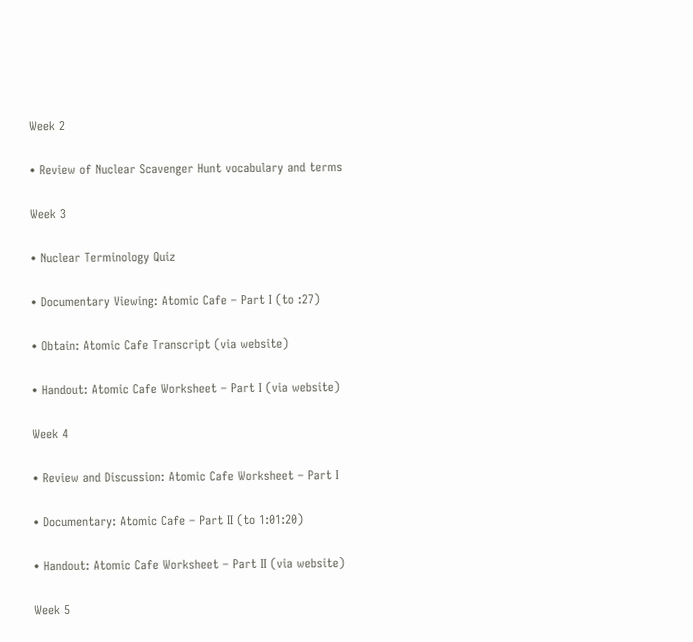Week 2

• Review of Nuclear Scavenger Hunt vocabulary and terms

Week 3

• Nuclear Terminology Quiz

• Documentary Viewing: Atomic Cafe – Part I (to :27)

• Obtain: Atomic Cafe Transcript (via website)

• Handout: Atomic Cafe Worksheet – Part I (via website)

Week 4

• Review and Discussion: Atomic Cafe Worksheet – Part I

• Documentary: Atomic Cafe – Part II (to 1:01:20)

• Handout: Atomic Cafe Worksheet – Part II (via website)

Week 5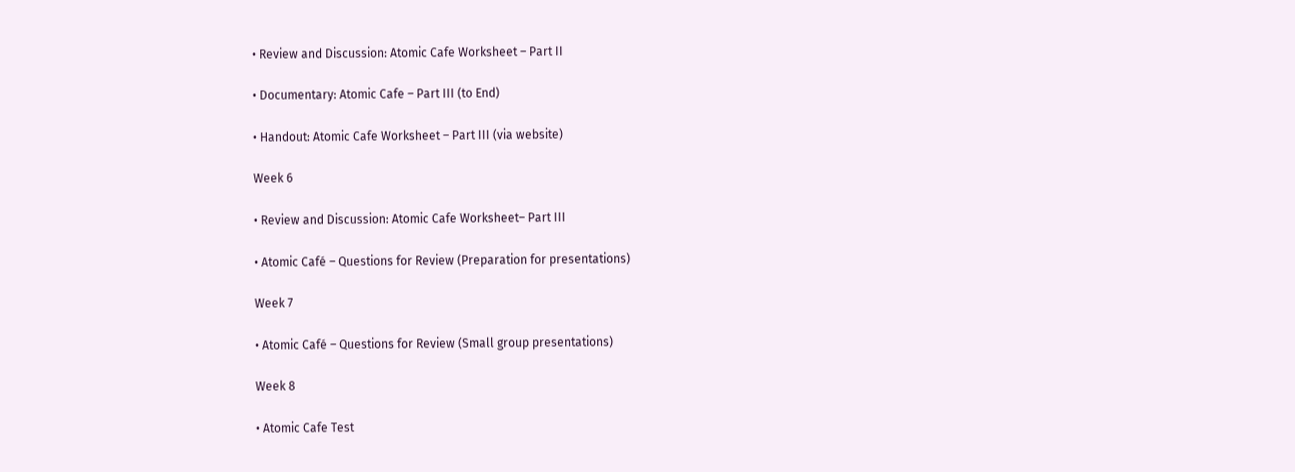• Review and Discussion: Atomic Cafe Worksheet – Part II

• Documentary: Atomic Cafe – Part III (to End)

• Handout: Atomic Cafe Worksheet – Part III (via website)

Week 6

• Review and Discussion: Atomic Cafe Worksheet– Part III

• Atomic Café – Questions for Review (Preparation for presentations)

Week 7

• Atomic Café – Questions for Review (Small group presentations)

Week 8

• Atomic Cafe Test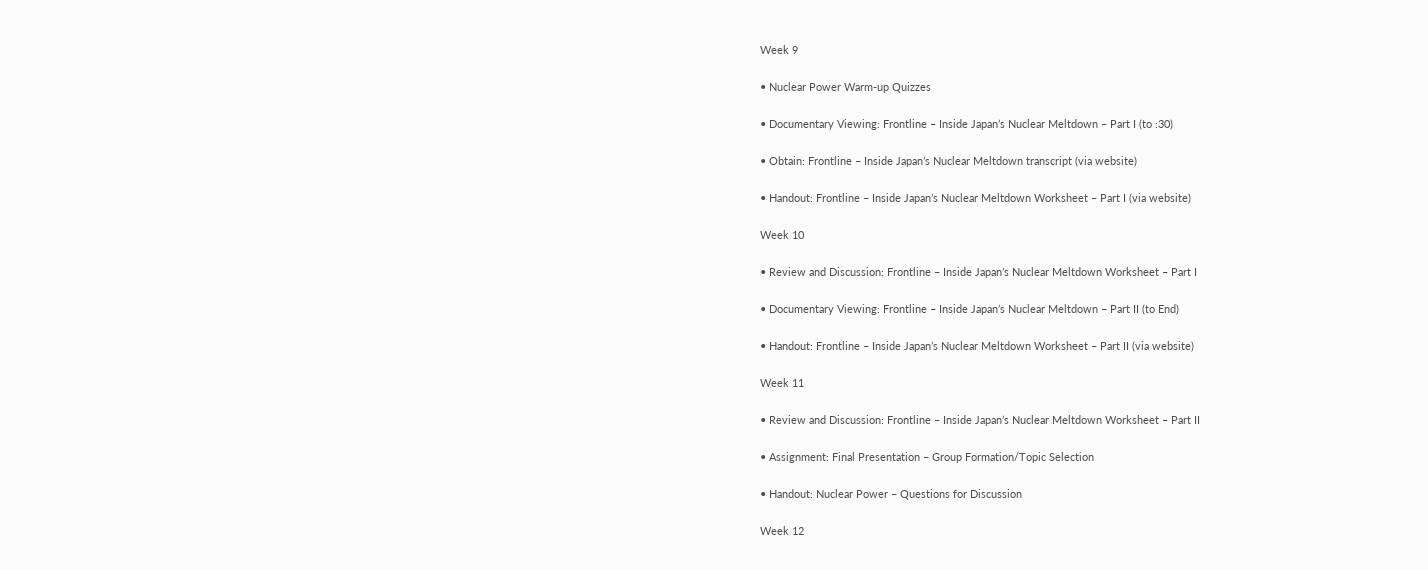Week 9

• Nuclear Power Warm-up Quizzes

• Documentary Viewing: Frontline – Inside Japan’s Nuclear Meltdown – Part I (to :30)

• Obtain: Frontline – Inside Japan’s Nuclear Meltdown transcript (via website)

• Handout: Frontline – Inside Japan’s Nuclear Meltdown Worksheet – Part I (via website)

Week 10

• Review and Discussion: Frontline – Inside Japan’s Nuclear Meltdown Worksheet – Part I

• Documentary Viewing: Frontline – Inside Japan’s Nuclear Meltdown – Part II (to End)

• Handout: Frontline – Inside Japan’s Nuclear Meltdown Worksheet – Part II (via website)

Week 11

• Review and Discussion: Frontline – Inside Japan’s Nuclear Meltdown Worksheet – Part II

• Assignment: Final Presentation – Group Formation/Topic Selection

• Handout: Nuclear Power – Questions for Discussion

Week 12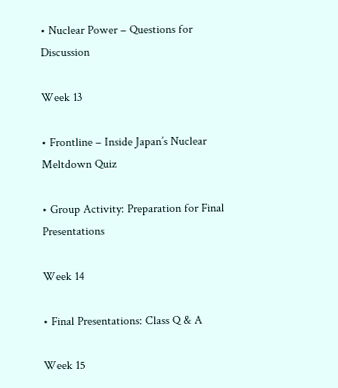• Nuclear Power – Questions for Discussion

Week 13

• Frontline – Inside Japan’s Nuclear Meltdown Quiz

• Group Activity: Preparation for Final Presentations

Week 14

• Final Presentations: Class Q & A

Week 15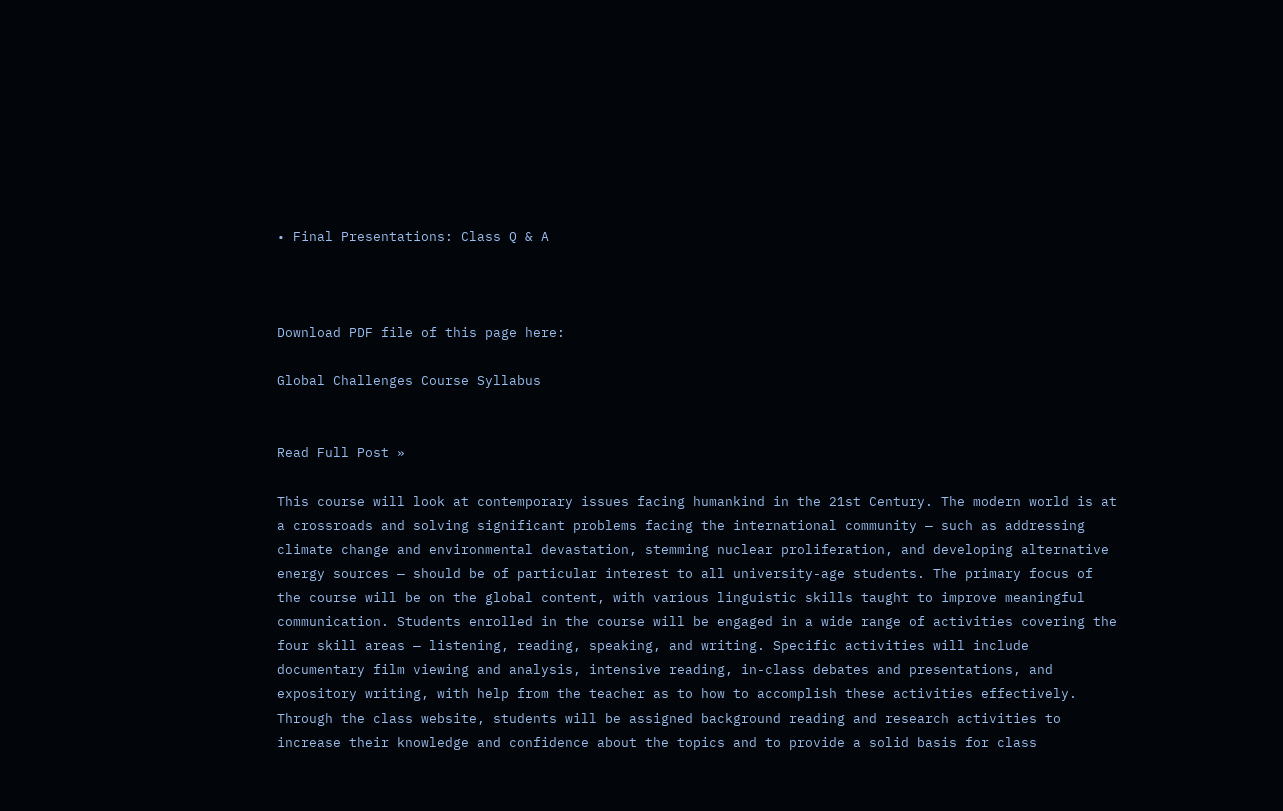• Final Presentations: Class Q & A



Download PDF file of this page here:

Global Challenges Course Syllabus


Read Full Post »

This course will look at contemporary issues facing humankind in the 21st Century. The modern world is at a crossroads and solving significant problems facing the international community — such as addressing climate change and environmental devastation, stemming nuclear proliferation, and developing alternative energy sources — should be of particular interest to all university-age students. The primary focus of the course will be on the global content, with various linguistic skills taught to improve meaningful communication. Students enrolled in the course will be engaged in a wide range of activities covering the four skill areas — listening, reading, speaking, and writing. Specific activities will include documentary film viewing and analysis, intensive reading, in-class debates and presentations, and expository writing, with help from the teacher as to how to accomplish these activities effectively. Through the class website, students will be assigned background reading and research activities to increase their knowledge and confidence about the topics and to provide a solid basis for class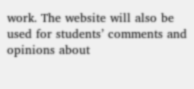work. The website will also be used for students’ comments and opinions about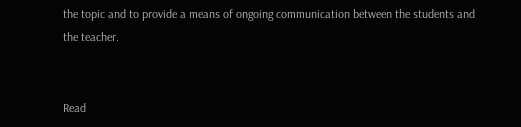the topic and to provide a means of ongoing communication between the students and the teacher.


Read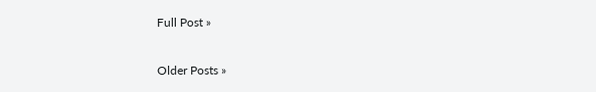Full Post »

Older Posts »